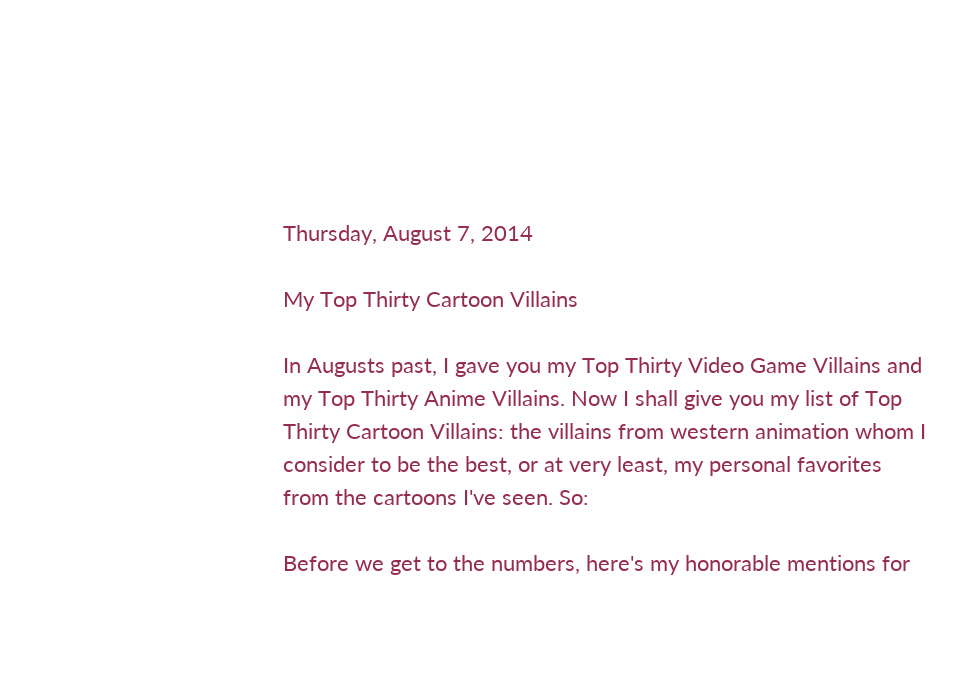Thursday, August 7, 2014

My Top Thirty Cartoon Villains

In Augusts past, I gave you my Top Thirty Video Game Villains and my Top Thirty Anime Villains. Now I shall give you my list of Top Thirty Cartoon Villains: the villains from western animation whom I consider to be the best, or at very least, my personal favorites from the cartoons I've seen. So:

Before we get to the numbers, here's my honorable mentions for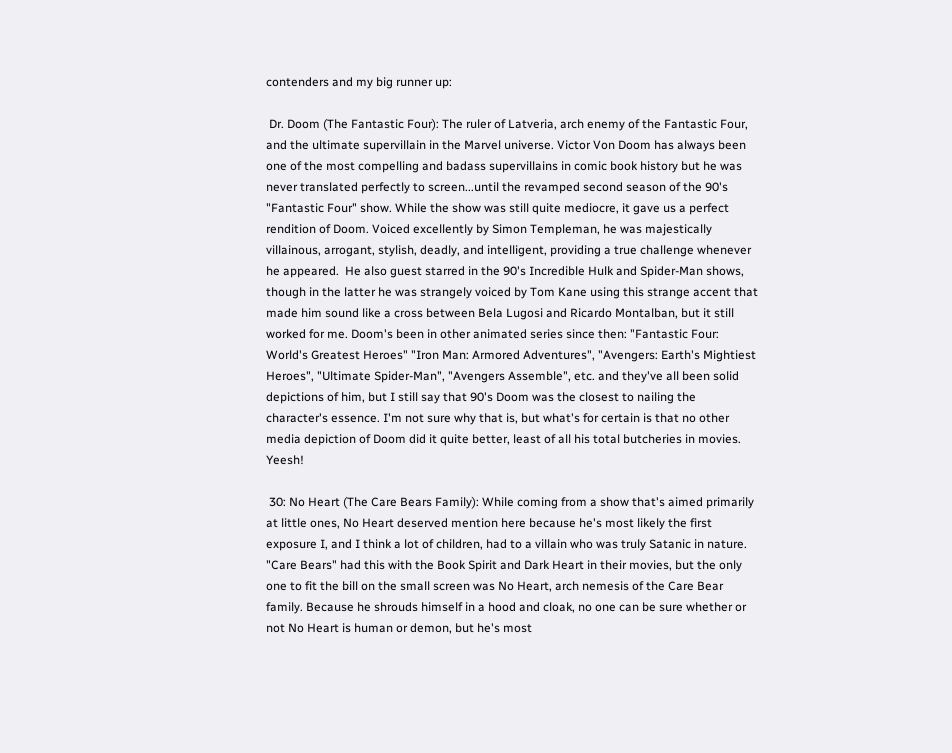contenders and my big runner up:

 Dr. Doom (The Fantastic Four): The ruler of Latveria, arch enemy of the Fantastic Four, and the ultimate supervillain in the Marvel universe. Victor Von Doom has always been one of the most compelling and badass supervillains in comic book history but he was never translated perfectly to screen...until the revamped second season of the 90's "Fantastic Four" show. While the show was still quite mediocre, it gave us a perfect rendition of Doom. Voiced excellently by Simon Templeman, he was majestically villainous, arrogant, stylish, deadly, and intelligent, providing a true challenge whenever he appeared.  He also guest starred in the 90's Incredible Hulk and Spider-Man shows, though in the latter he was strangely voiced by Tom Kane using this strange accent that made him sound like a cross between Bela Lugosi and Ricardo Montalban, but it still worked for me. Doom's been in other animated series since then: "Fantastic Four: World's Greatest Heroes" "Iron Man: Armored Adventures", "Avengers: Earth's Mightiest Heroes", "Ultimate Spider-Man", "Avengers Assemble", etc. and they've all been solid depictions of him, but I still say that 90's Doom was the closest to nailing the character's essence. I'm not sure why that is, but what's for certain is that no other media depiction of Doom did it quite better, least of all his total butcheries in movies. Yeesh!

 30: No Heart (The Care Bears Family): While coming from a show that's aimed primarily at little ones, No Heart deserved mention here because he's most likely the first exposure I, and I think a lot of children, had to a villain who was truly Satanic in nature. "Care Bears" had this with the Book Spirit and Dark Heart in their movies, but the only one to fit the bill on the small screen was No Heart, arch nemesis of the Care Bear family. Because he shrouds himself in a hood and cloak, no one can be sure whether or not No Heart is human or demon, but he's most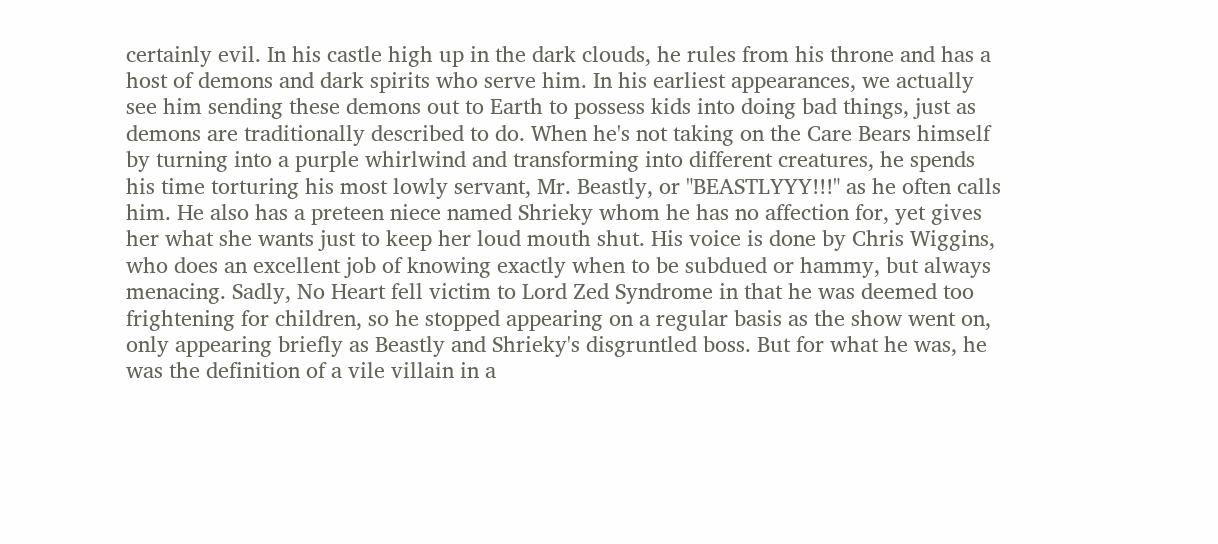certainly evil. In his castle high up in the dark clouds, he rules from his throne and has a host of demons and dark spirits who serve him. In his earliest appearances, we actually see him sending these demons out to Earth to possess kids into doing bad things, just as demons are traditionally described to do. When he's not taking on the Care Bears himself by turning into a purple whirlwind and transforming into different creatures, he spends his time torturing his most lowly servant, Mr. Beastly, or "BEASTLYYY!!!" as he often calls him. He also has a preteen niece named Shrieky whom he has no affection for, yet gives her what she wants just to keep her loud mouth shut. His voice is done by Chris Wiggins, who does an excellent job of knowing exactly when to be subdued or hammy, but always menacing. Sadly, No Heart fell victim to Lord Zed Syndrome in that he was deemed too frightening for children, so he stopped appearing on a regular basis as the show went on, only appearing briefly as Beastly and Shrieky's disgruntled boss. But for what he was, he was the definition of a vile villain in a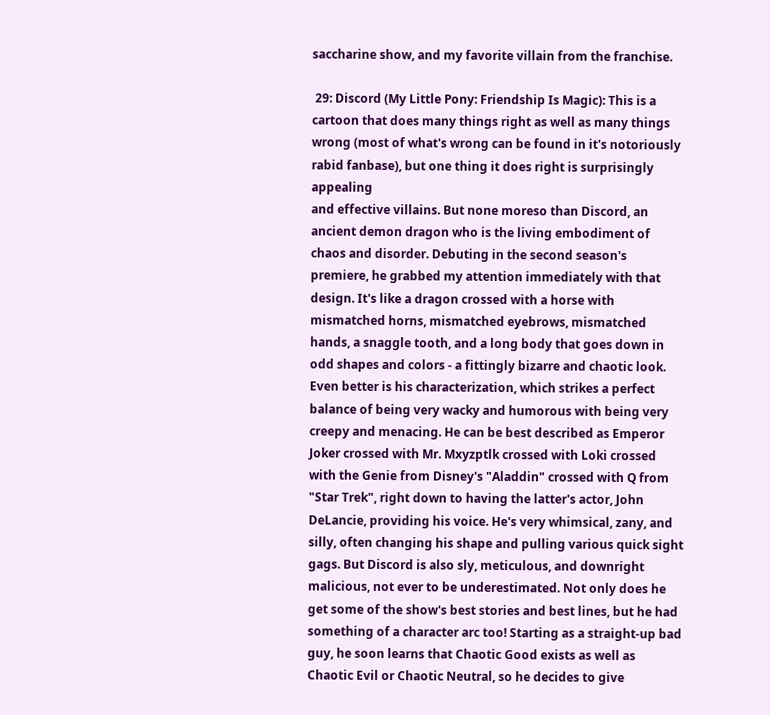saccharine show, and my favorite villain from the franchise.

 29: Discord (My Little Pony: Friendship Is Magic): This is a cartoon that does many things right as well as many things wrong (most of what's wrong can be found in it's notoriously rabid fanbase), but one thing it does right is surprisingly appealing
and effective villains. But none moreso than Discord, an ancient demon dragon who is the living embodiment of chaos and disorder. Debuting in the second season's premiere, he grabbed my attention immediately with that design. It's like a dragon crossed with a horse with mismatched horns, mismatched eyebrows, mismatched hands, a snaggle tooth, and a long body that goes down in odd shapes and colors - a fittingly bizarre and chaotic look. Even better is his characterization, which strikes a perfect balance of being very wacky and humorous with being very creepy and menacing. He can be best described as Emperor Joker crossed with Mr. Mxyzptlk crossed with Loki crossed with the Genie from Disney's "Aladdin" crossed with Q from "Star Trek", right down to having the latter's actor, John DeLancie, providing his voice. He's very whimsical, zany, and silly, often changing his shape and pulling various quick sight gags. But Discord is also sly, meticulous, and downright malicious, not ever to be underestimated. Not only does he get some of the show's best stories and best lines, but he had something of a character arc too! Starting as a straight-up bad guy, he soon learns that Chaotic Good exists as well as Chaotic Evil or Chaotic Neutral, so he decides to give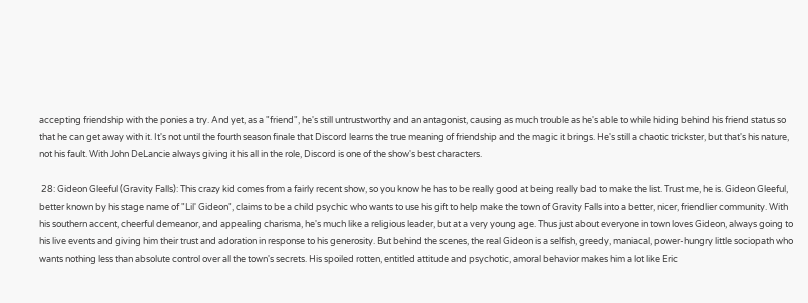accepting friendship with the ponies a try. And yet, as a "friend", he's still untrustworthy and an antagonist, causing as much trouble as he's able to while hiding behind his friend status so that he can get away with it. It's not until the fourth season finale that Discord learns the true meaning of friendship and the magic it brings. He's still a chaotic trickster, but that's his nature, not his fault. With John DeLancie always giving it his all in the role, Discord is one of the show's best characters.

 28: Gideon Gleeful (Gravity Falls): This crazy kid comes from a fairly recent show, so you know he has to be really good at being really bad to make the list. Trust me, he is. Gideon Gleeful, better known by his stage name of "Lil' Gideon", claims to be a child psychic who wants to use his gift to help make the town of Gravity Falls into a better, nicer, friendlier community. With his southern accent, cheerful demeanor, and appealing charisma, he's much like a religious leader, but at a very young age. Thus just about everyone in town loves Gideon, always going to his live events and giving him their trust and adoration in response to his generosity. But behind the scenes, the real Gideon is a selfish, greedy, maniacal, power-hungry little sociopath who wants nothing less than absolute control over all the town's secrets. His spoiled rotten, entitled attitude and psychotic, amoral behavior makes him a lot like Eric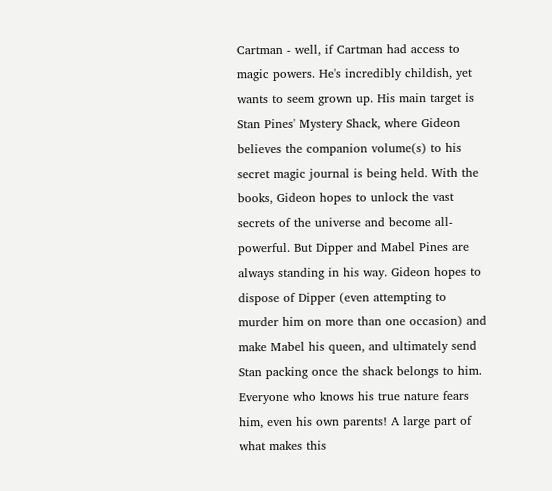Cartman - well, if Cartman had access to magic powers. He's incredibly childish, yet wants to seem grown up. His main target is Stan Pines' Mystery Shack, where Gideon believes the companion volume(s) to his secret magic journal is being held. With the books, Gideon hopes to unlock the vast secrets of the universe and become all-powerful. But Dipper and Mabel Pines are always standing in his way. Gideon hopes to dispose of Dipper (even attempting to murder him on more than one occasion) and make Mabel his queen, and ultimately send Stan packing once the shack belongs to him. Everyone who knows his true nature fears him, even his own parents! A large part of what makes this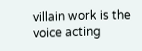villain work is the voice acting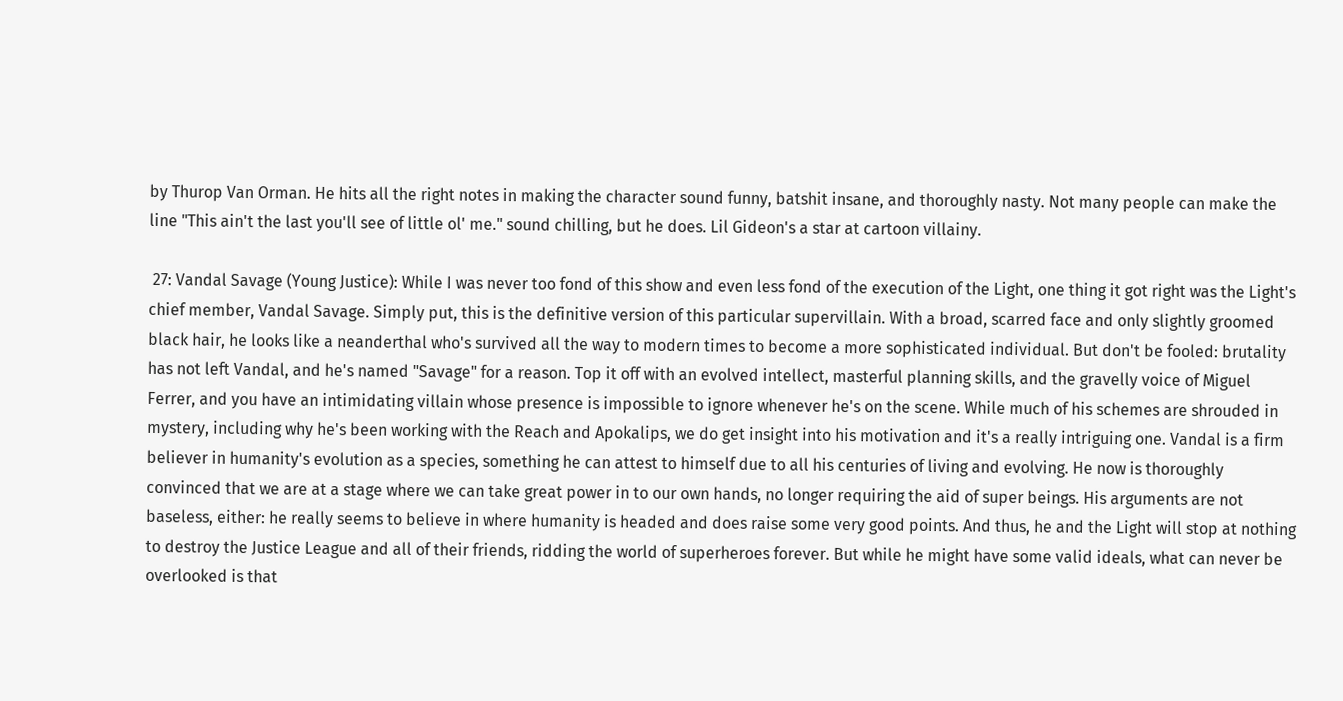by Thurop Van Orman. He hits all the right notes in making the character sound funny, batshit insane, and thoroughly nasty. Not many people can make the line "This ain't the last you'll see of little ol' me." sound chilling, but he does. Lil Gideon's a star at cartoon villainy.

 27: Vandal Savage (Young Justice): While I was never too fond of this show and even less fond of the execution of the Light, one thing it got right was the Light's chief member, Vandal Savage. Simply put, this is the definitive version of this particular supervillain. With a broad, scarred face and only slightly groomed black hair, he looks like a neanderthal who's survived all the way to modern times to become a more sophisticated individual. But don't be fooled: brutality has not left Vandal, and he's named "Savage" for a reason. Top it off with an evolved intellect, masterful planning skills, and the gravelly voice of Miguel Ferrer, and you have an intimidating villain whose presence is impossible to ignore whenever he's on the scene. While much of his schemes are shrouded in mystery, including why he's been working with the Reach and Apokalips, we do get insight into his motivation and it's a really intriguing one. Vandal is a firm believer in humanity's evolution as a species, something he can attest to himself due to all his centuries of living and evolving. He now is thoroughly convinced that we are at a stage where we can take great power in to our own hands, no longer requiring the aid of super beings. His arguments are not baseless, either: he really seems to believe in where humanity is headed and does raise some very good points. And thus, he and the Light will stop at nothing to destroy the Justice League and all of their friends, ridding the world of superheroes forever. But while he might have some valid ideals, what can never be overlooked is that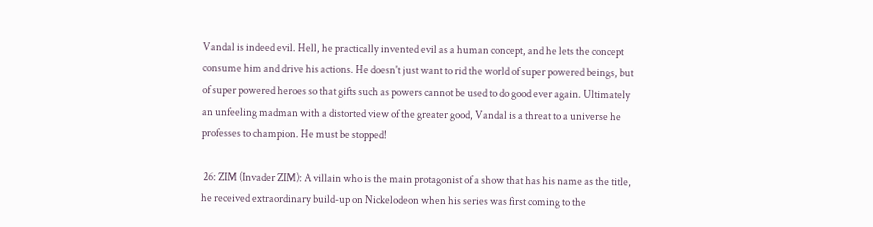Vandal is indeed evil. Hell, he practically invented evil as a human concept, and he lets the concept consume him and drive his actions. He doesn't just want to rid the world of super powered beings, but of super powered heroes so that gifts such as powers cannot be used to do good ever again. Ultimately an unfeeling madman with a distorted view of the greater good, Vandal is a threat to a universe he professes to champion. He must be stopped!

 26: ZIM (Invader ZIM): A villain who is the main protagonist of a show that has his name as the title, he received extraordinary build-up on Nickelodeon when his series was first coming to the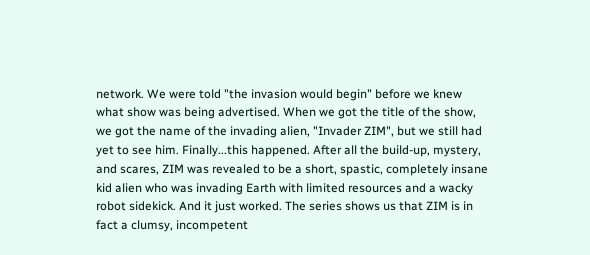network. We were told "the invasion would begin" before we knew what show was being advertised. When we got the title of the show, we got the name of the invading alien, "Invader ZIM", but we still had yet to see him. Finally...this happened. After all the build-up, mystery, and scares, ZIM was revealed to be a short, spastic, completely insane kid alien who was invading Earth with limited resources and a wacky robot sidekick. And it just worked. The series shows us that ZIM is in fact a clumsy, incompetent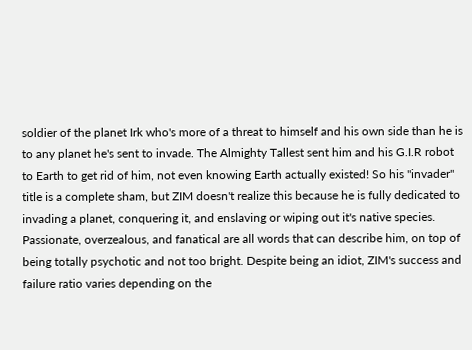soldier of the planet Irk who's more of a threat to himself and his own side than he is to any planet he's sent to invade. The Almighty Tallest sent him and his G.I.R robot to Earth to get rid of him, not even knowing Earth actually existed! So his "invader" title is a complete sham, but ZIM doesn't realize this because he is fully dedicated to invading a planet, conquering it, and enslaving or wiping out it's native species. Passionate, overzealous, and fanatical are all words that can describe him, on top of being totally psychotic and not too bright. Despite being an idiot, ZIM's success and failure ratio varies depending on the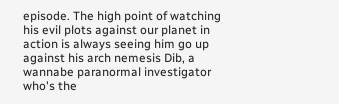episode. The high point of watching his evil plots against our planet in action is always seeing him go up against his arch nemesis Dib, a wannabe paranormal investigator who's the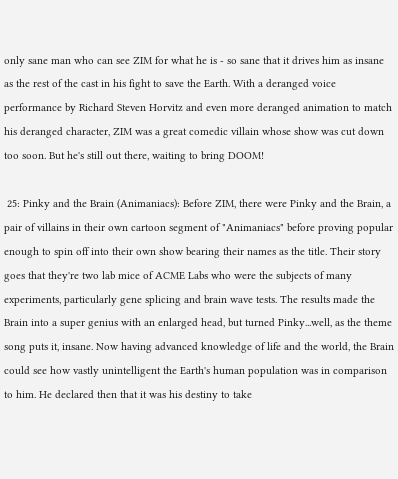only sane man who can see ZIM for what he is - so sane that it drives him as insane as the rest of the cast in his fight to save the Earth. With a deranged voice performance by Richard Steven Horvitz and even more deranged animation to match his deranged character, ZIM was a great comedic villain whose show was cut down too soon. But he's still out there, waiting to bring DOOM!

 25: Pinky and the Brain (Animaniacs): Before ZIM, there were Pinky and the Brain, a pair of villains in their own cartoon segment of "Animaniacs" before proving popular enough to spin off into their own show bearing their names as the title. Their story goes that they're two lab mice of ACME Labs who were the subjects of many experiments, particularly gene splicing and brain wave tests. The results made the Brain into a super genius with an enlarged head, but turned Pinky...well, as the theme song puts it, insane. Now having advanced knowledge of life and the world, the Brain could see how vastly unintelligent the Earth's human population was in comparison to him. He declared then that it was his destiny to take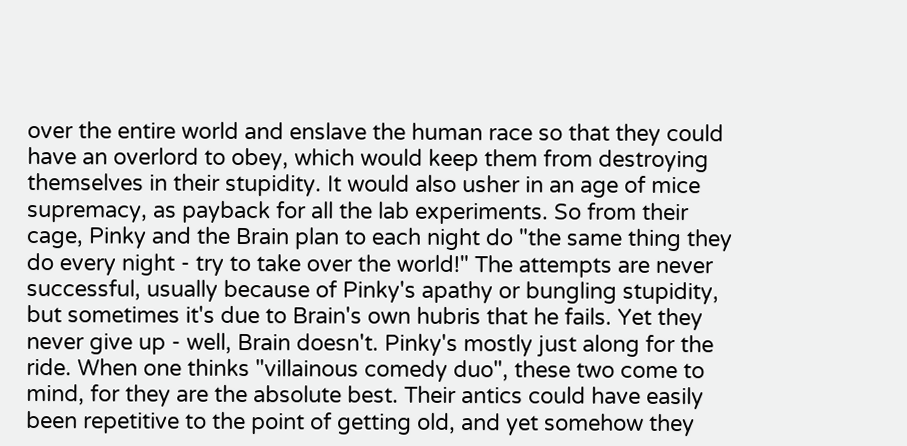over the entire world and enslave the human race so that they could have an overlord to obey, which would keep them from destroying themselves in their stupidity. It would also usher in an age of mice supremacy, as payback for all the lab experiments. So from their cage, Pinky and the Brain plan to each night do "the same thing they do every night - try to take over the world!" The attempts are never successful, usually because of Pinky's apathy or bungling stupidity, but sometimes it's due to Brain's own hubris that he fails. Yet they never give up - well, Brain doesn't. Pinky's mostly just along for the ride. When one thinks "villainous comedy duo", these two come to mind, for they are the absolute best. Their antics could have easily been repetitive to the point of getting old, and yet somehow they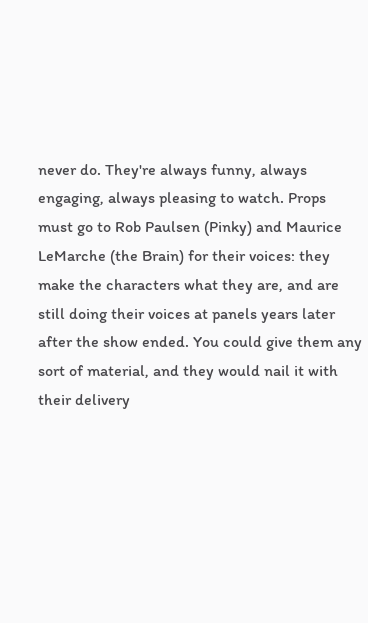never do. They're always funny, always engaging, always pleasing to watch. Props must go to Rob Paulsen (Pinky) and Maurice LeMarche (the Brain) for their voices: they make the characters what they are, and are still doing their voices at panels years later after the show ended. You could give them any sort of material, and they would nail it with their delivery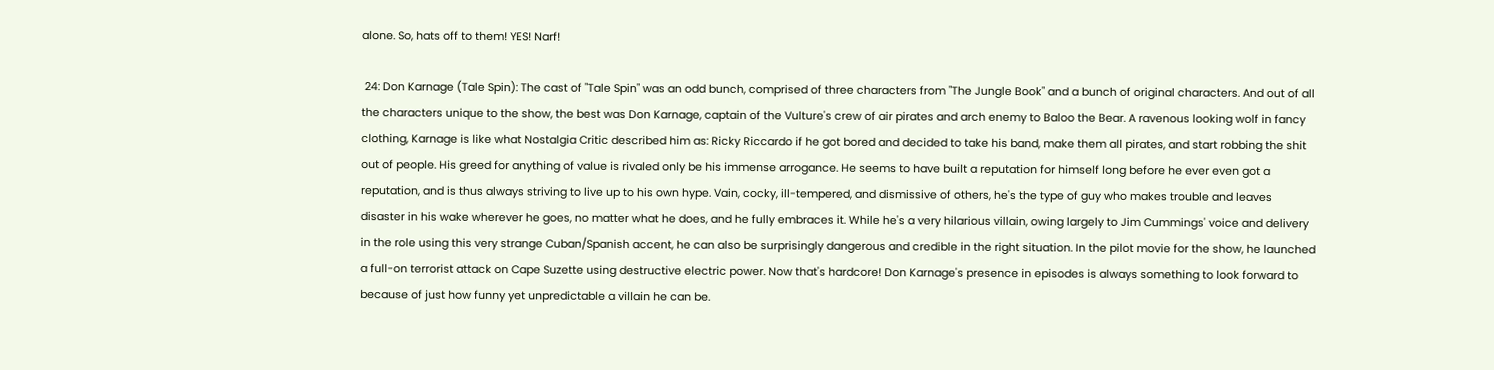alone. So, hats off to them! YES! Narf!

 24: Don Karnage (Tale Spin): The cast of "Tale Spin" was an odd bunch, comprised of three characters from "The Jungle Book" and a bunch of original characters. And out of all the characters unique to the show, the best was Don Karnage, captain of the Vulture's crew of air pirates and arch enemy to Baloo the Bear. A ravenous looking wolf in fancy clothing, Karnage is like what Nostalgia Critic described him as: Ricky Riccardo if he got bored and decided to take his band, make them all pirates, and start robbing the shit out of people. His greed for anything of value is rivaled only be his immense arrogance. He seems to have built a reputation for himself long before he ever even got a reputation, and is thus always striving to live up to his own hype. Vain, cocky, ill-tempered, and dismissive of others, he's the type of guy who makes trouble and leaves disaster in his wake wherever he goes, no matter what he does, and he fully embraces it. While he's a very hilarious villain, owing largely to Jim Cummings' voice and delivery in the role using this very strange Cuban/Spanish accent, he can also be surprisingly dangerous and credible in the right situation. In the pilot movie for the show, he launched a full-on terrorist attack on Cape Suzette using destructive electric power. Now that's hardcore! Don Karnage's presence in episodes is always something to look forward to because of just how funny yet unpredictable a villain he can be.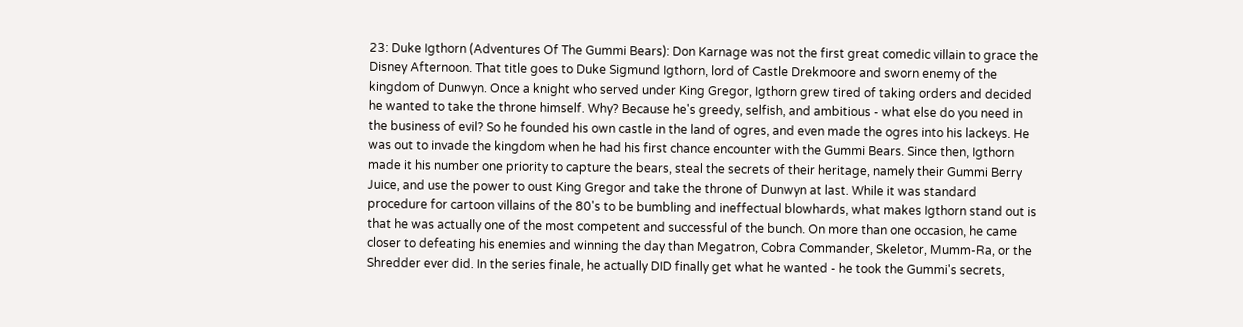23: Duke Igthorn (Adventures Of The Gummi Bears): Don Karnage was not the first great comedic villain to grace the Disney Afternoon. That title goes to Duke Sigmund Igthorn, lord of Castle Drekmoore and sworn enemy of the kingdom of Dunwyn. Once a knight who served under King Gregor, Igthorn grew tired of taking orders and decided he wanted to take the throne himself. Why? Because he's greedy, selfish, and ambitious - what else do you need in the business of evil? So he founded his own castle in the land of ogres, and even made the ogres into his lackeys. He was out to invade the kingdom when he had his first chance encounter with the Gummi Bears. Since then, Igthorn made it his number one priority to capture the bears, steal the secrets of their heritage, namely their Gummi Berry Juice, and use the power to oust King Gregor and take the throne of Dunwyn at last. While it was standard procedure for cartoon villains of the 80's to be bumbling and ineffectual blowhards, what makes Igthorn stand out is that he was actually one of the most competent and successful of the bunch. On more than one occasion, he came closer to defeating his enemies and winning the day than Megatron, Cobra Commander, Skeletor, Mumm-Ra, or the Shredder ever did. In the series finale, he actually DID finally get what he wanted - he took the Gummi's secrets,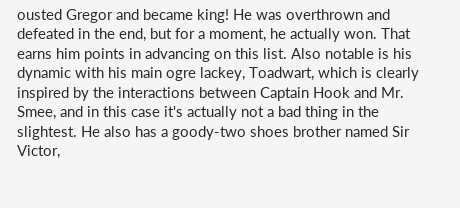ousted Gregor and became king! He was overthrown and defeated in the end, but for a moment, he actually won. That earns him points in advancing on this list. Also notable is his dynamic with his main ogre lackey, Toadwart, which is clearly inspired by the interactions between Captain Hook and Mr. Smee, and in this case it's actually not a bad thing in the slightest. He also has a goody-two shoes brother named Sir Victor,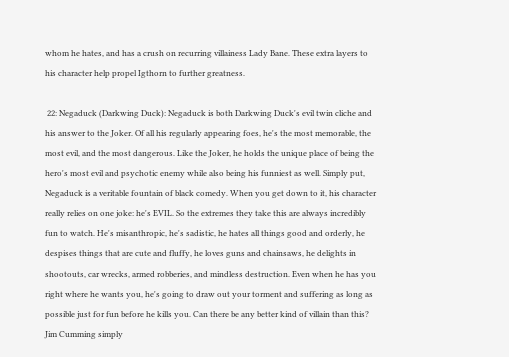whom he hates, and has a crush on recurring villainess Lady Bane. These extra layers to his character help propel Igthorn to further greatness.

 22: Negaduck (Darkwing Duck): Negaduck is both Darkwing Duck's evil twin cliche and his answer to the Joker. Of all his regularly appearing foes, he's the most memorable, the most evil, and the most dangerous. Like the Joker, he holds the unique place of being the hero's most evil and psychotic enemy while also being his funniest as well. Simply put, Negaduck is a veritable fountain of black comedy. When you get down to it, his character really relies on one joke: he's EVIL. So the extremes they take this are always incredibly fun to watch. He's misanthropic, he's sadistic, he hates all things good and orderly, he despises things that are cute and fluffy, he loves guns and chainsaws, he delights in shootouts, car wrecks, armed robberies, and mindless destruction. Even when he has you right where he wants you, he's going to draw out your torment and suffering as long as possible just for fun before he kills you. Can there be any better kind of villain than this? Jim Cumming simply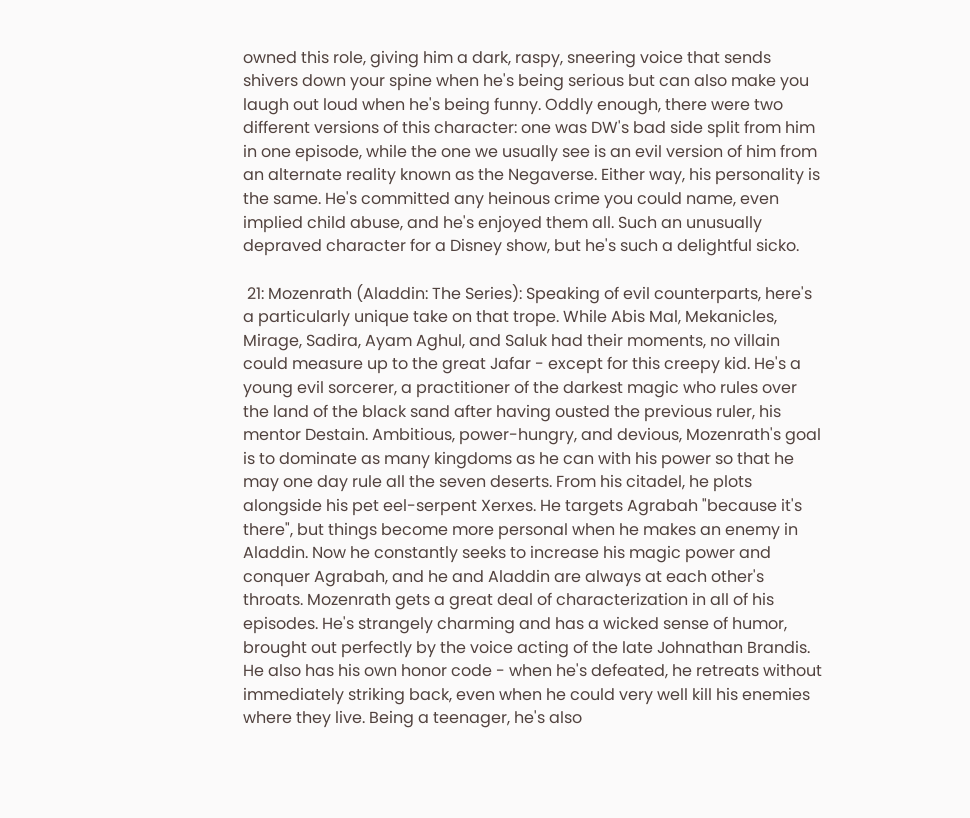owned this role, giving him a dark, raspy, sneering voice that sends shivers down your spine when he's being serious but can also make you laugh out loud when he's being funny. Oddly enough, there were two different versions of this character: one was DW's bad side split from him in one episode, while the one we usually see is an evil version of him from an alternate reality known as the Negaverse. Either way, his personality is the same. He's committed any heinous crime you could name, even implied child abuse, and he's enjoyed them all. Such an unusually depraved character for a Disney show, but he's such a delightful sicko.

 21: Mozenrath (Aladdin: The Series): Speaking of evil counterparts, here's a particularly unique take on that trope. While Abis Mal, Mekanicles, Mirage, Sadira, Ayam Aghul, and Saluk had their moments, no villain could measure up to the great Jafar - except for this creepy kid. He's a young evil sorcerer, a practitioner of the darkest magic who rules over the land of the black sand after having ousted the previous ruler, his mentor Destain. Ambitious, power-hungry, and devious, Mozenrath's goal is to dominate as many kingdoms as he can with his power so that he may one day rule all the seven deserts. From his citadel, he plots alongside his pet eel-serpent Xerxes. He targets Agrabah "because it's there", but things become more personal when he makes an enemy in Aladdin. Now he constantly seeks to increase his magic power and conquer Agrabah, and he and Aladdin are always at each other's throats. Mozenrath gets a great deal of characterization in all of his episodes. He's strangely charming and has a wicked sense of humor, brought out perfectly by the voice acting of the late Johnathan Brandis. He also has his own honor code - when he's defeated, he retreats without immediately striking back, even when he could very well kill his enemies where they live. Being a teenager, he's also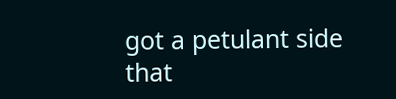got a petulant side that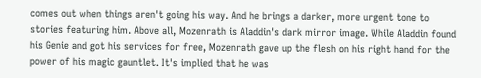comes out when things aren't going his way. And he brings a darker, more urgent tone to stories featuring him. Above all, Mozenrath is Aladdin's dark mirror image. While Aladdin found his Genie and got his services for free, Mozenrath gave up the flesh on his right hand for the power of his magic gauntlet. It's implied that he was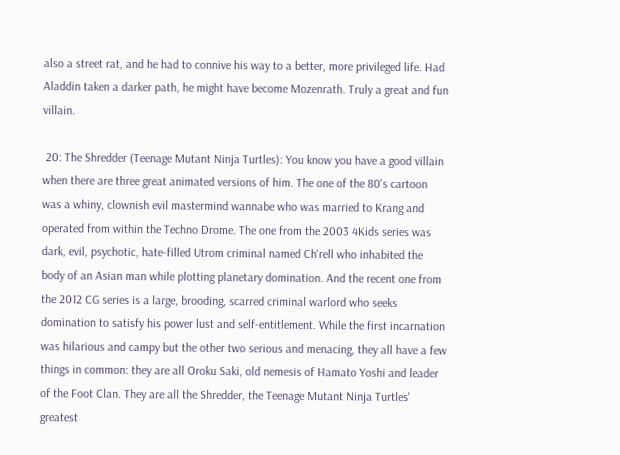also a street rat, and he had to connive his way to a better, more privileged life. Had Aladdin taken a darker path, he might have become Mozenrath. Truly a great and fun villain.

 20: The Shredder (Teenage Mutant Ninja Turtles): You know you have a good villain when there are three great animated versions of him. The one of the 80's cartoon was a whiny, clownish evil mastermind wannabe who was married to Krang and operated from within the Techno Drome. The one from the 2003 4Kids series was dark, evil, psychotic, hate-filled Utrom criminal named Ch'rell who inhabited the body of an Asian man while plotting planetary domination. And the recent one from the 2012 CG series is a large, brooding, scarred criminal warlord who seeks domination to satisfy his power lust and self-entitlement. While the first incarnation was hilarious and campy but the other two serious and menacing, they all have a few things in common: they are all Oroku Saki, old nemesis of Hamato Yoshi and leader of the Foot Clan. They are all the Shredder, the Teenage Mutant Ninja Turtles' greatest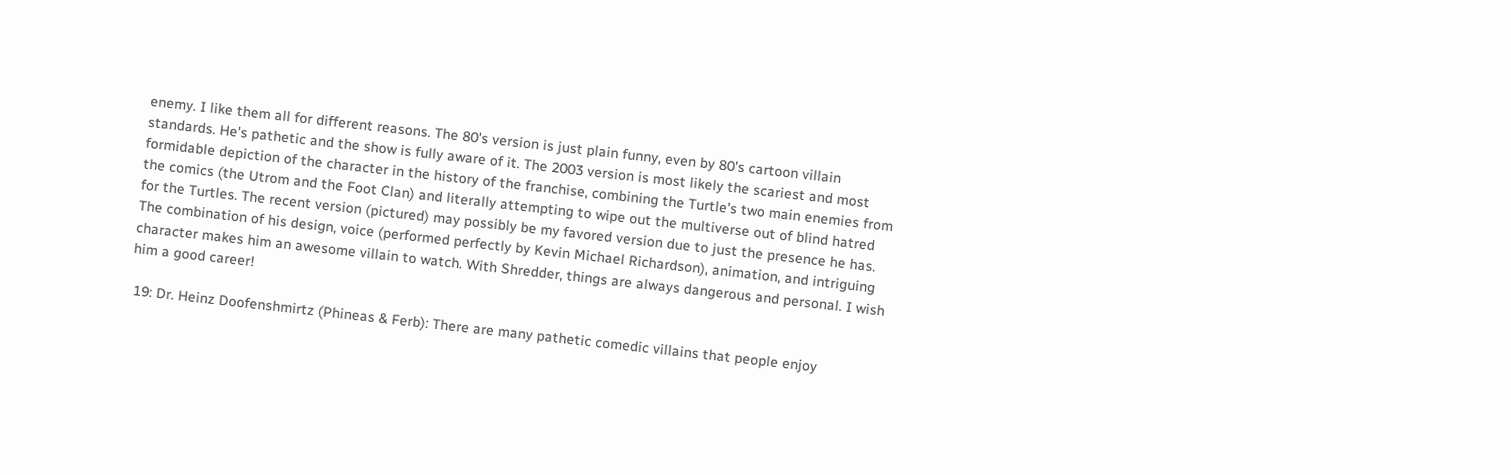enemy. I like them all for different reasons. The 80's version is just plain funny, even by 80's cartoon villain standards. He's pathetic and the show is fully aware of it. The 2003 version is most likely the scariest and most formidable depiction of the character in the history of the franchise, combining the Turtle's two main enemies from the comics (the Utrom and the Foot Clan) and literally attempting to wipe out the multiverse out of blind hatred for the Turtles. The recent version (pictured) may possibly be my favored version due to just the presence he has. The combination of his design, voice (performed perfectly by Kevin Michael Richardson), animation, and intriguing character makes him an awesome villain to watch. With Shredder, things are always dangerous and personal. I wish him a good career!

 19: Dr. Heinz Doofenshmirtz (Phineas & Ferb): There are many pathetic comedic villains that people enjoy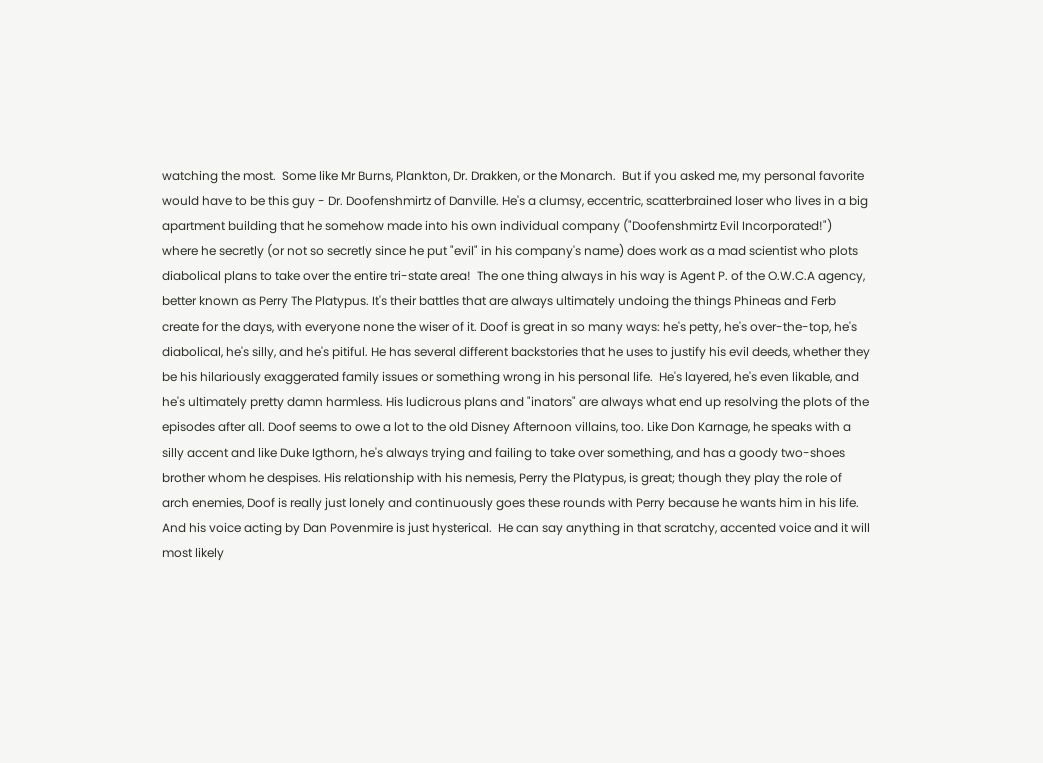watching the most.  Some like Mr Burns, Plankton, Dr. Drakken, or the Monarch.  But if you asked me, my personal favorite would have to be this guy - Dr. Doofenshmirtz of Danville. He's a clumsy, eccentric, scatterbrained loser who lives in a big apartment building that he somehow made into his own individual company ("Doofenshmirtz Evil Incorporated!") where he secretly (or not so secretly since he put "evil" in his company's name) does work as a mad scientist who plots diabolical plans to take over the entire tri-state area!  The one thing always in his way is Agent P. of the O.W.C.A agency, better known as Perry The Platypus. It's their battles that are always ultimately undoing the things Phineas and Ferb create for the days, with everyone none the wiser of it. Doof is great in so many ways: he's petty, he's over-the-top, he's diabolical, he's silly, and he's pitiful. He has several different backstories that he uses to justify his evil deeds, whether they be his hilariously exaggerated family issues or something wrong in his personal life.  He's layered, he's even likable, and he's ultimately pretty damn harmless. His ludicrous plans and "inators" are always what end up resolving the plots of the episodes after all. Doof seems to owe a lot to the old Disney Afternoon villains, too. Like Don Karnage, he speaks with a silly accent and like Duke Igthorn, he's always trying and failing to take over something, and has a goody two-shoes brother whom he despises. His relationship with his nemesis, Perry the Platypus, is great; though they play the role of arch enemies, Doof is really just lonely and continuously goes these rounds with Perry because he wants him in his life. And his voice acting by Dan Povenmire is just hysterical.  He can say anything in that scratchy, accented voice and it will most likely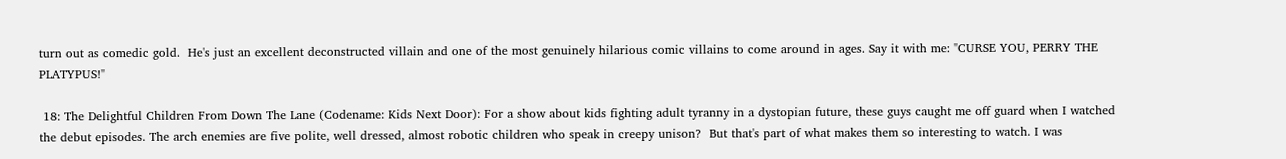turn out as comedic gold.  He's just an excellent deconstructed villain and one of the most genuinely hilarious comic villains to come around in ages. Say it with me: "CURSE YOU, PERRY THE PLATYPUS!"

 18: The Delightful Children From Down The Lane (Codename: Kids Next Door): For a show about kids fighting adult tyranny in a dystopian future, these guys caught me off guard when I watched the debut episodes. The arch enemies are five polite, well dressed, almost robotic children who speak in creepy unison?  But that's part of what makes them so interesting to watch. I was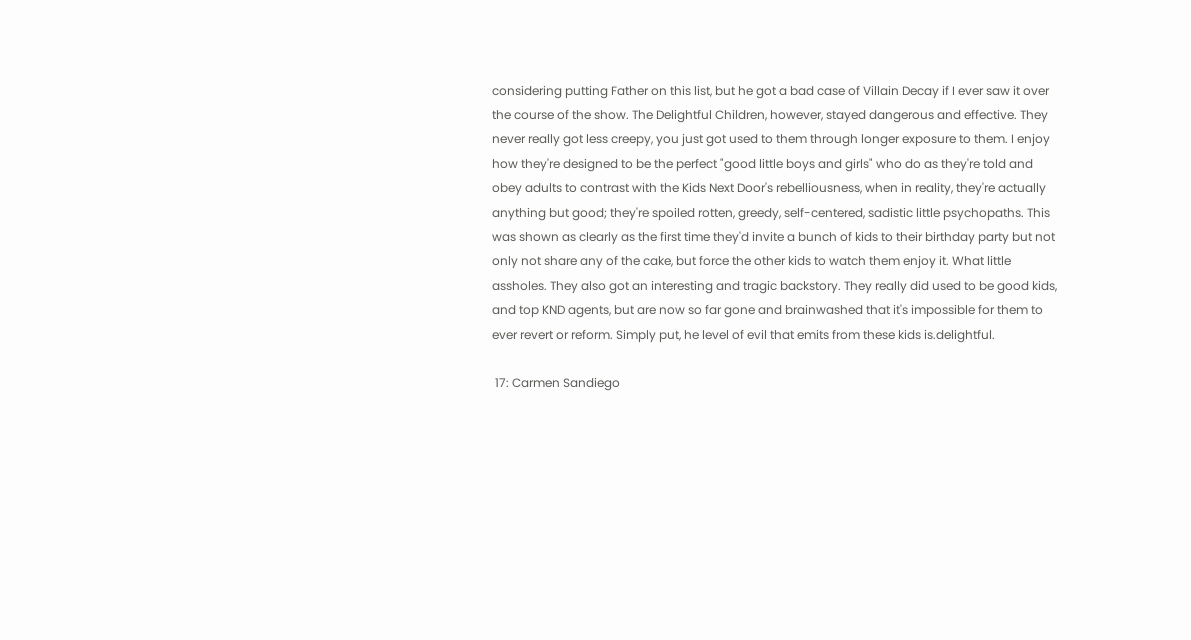considering putting Father on this list, but he got a bad case of Villain Decay if I ever saw it over the course of the show. The Delightful Children, however, stayed dangerous and effective. They never really got less creepy, you just got used to them through longer exposure to them. I enjoy how they're designed to be the perfect "good little boys and girls" who do as they're told and obey adults to contrast with the Kids Next Door's rebelliousness, when in reality, they're actually anything but good; they're spoiled rotten, greedy, self-centered, sadistic little psychopaths. This was shown as clearly as the first time they'd invite a bunch of kids to their birthday party but not only not share any of the cake, but force the other kids to watch them enjoy it. What little assholes. They also got an interesting and tragic backstory. They really did used to be good kids, and top KND agents, but are now so far gone and brainwashed that it's impossible for them to ever revert or reform. Simply put, he level of evil that emits from these kids is.delightful.

 17: Carmen Sandiego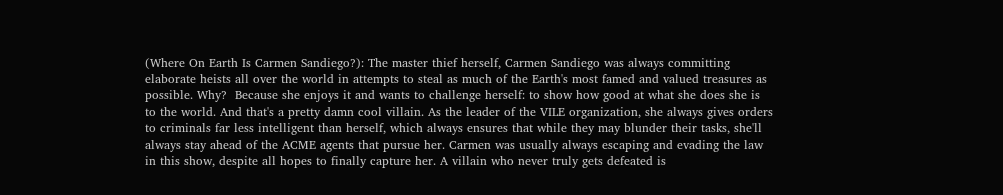(Where On Earth Is Carmen Sandiego?): The master thief herself, Carmen Sandiego was always committing elaborate heists all over the world in attempts to steal as much of the Earth's most famed and valued treasures as possible. Why?  Because she enjoys it and wants to challenge herself: to show how good at what she does she is to the world. And that's a pretty damn cool villain. As the leader of the VILE organization, she always gives orders to criminals far less intelligent than herself, which always ensures that while they may blunder their tasks, she'll always stay ahead of the ACME agents that pursue her. Carmen was usually always escaping and evading the law in this show, despite all hopes to finally capture her. A villain who never truly gets defeated is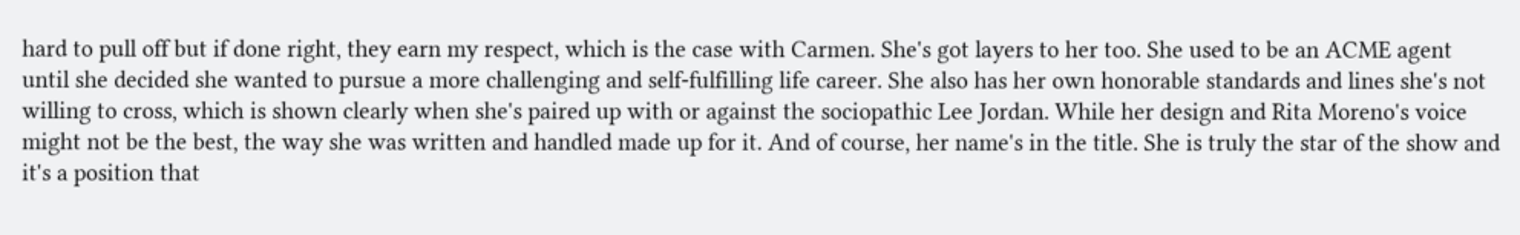hard to pull off but if done right, they earn my respect, which is the case with Carmen. She's got layers to her too. She used to be an ACME agent until she decided she wanted to pursue a more challenging and self-fulfilling life career. She also has her own honorable standards and lines she's not willing to cross, which is shown clearly when she's paired up with or against the sociopathic Lee Jordan. While her design and Rita Moreno's voice might not be the best, the way she was written and handled made up for it. And of course, her name's in the title. She is truly the star of the show and it's a position that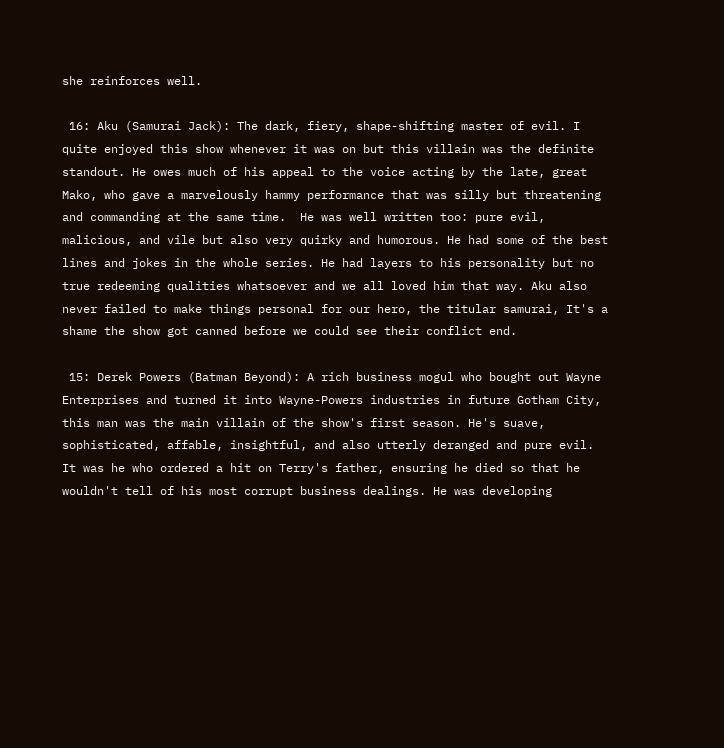she reinforces well.

 16: Aku (Samurai Jack): The dark, fiery, shape-shifting master of evil. I quite enjoyed this show whenever it was on but this villain was the definite standout. He owes much of his appeal to the voice acting by the late, great Mako, who gave a marvelously hammy performance that was silly but threatening and commanding at the same time.  He was well written too: pure evil, malicious, and vile but also very quirky and humorous. He had some of the best lines and jokes in the whole series. He had layers to his personality but no true redeeming qualities whatsoever and we all loved him that way. Aku also never failed to make things personal for our hero, the titular samurai, It's a shame the show got canned before we could see their conflict end.

 15: Derek Powers (Batman Beyond): A rich business mogul who bought out Wayne Enterprises and turned it into Wayne-Powers industries in future Gotham City, this man was the main villain of the show's first season. He's suave, sophisticated, affable, insightful, and also utterly deranged and pure evil. It was he who ordered a hit on Terry's father, ensuring he died so that he wouldn't tell of his most corrupt business dealings. He was developing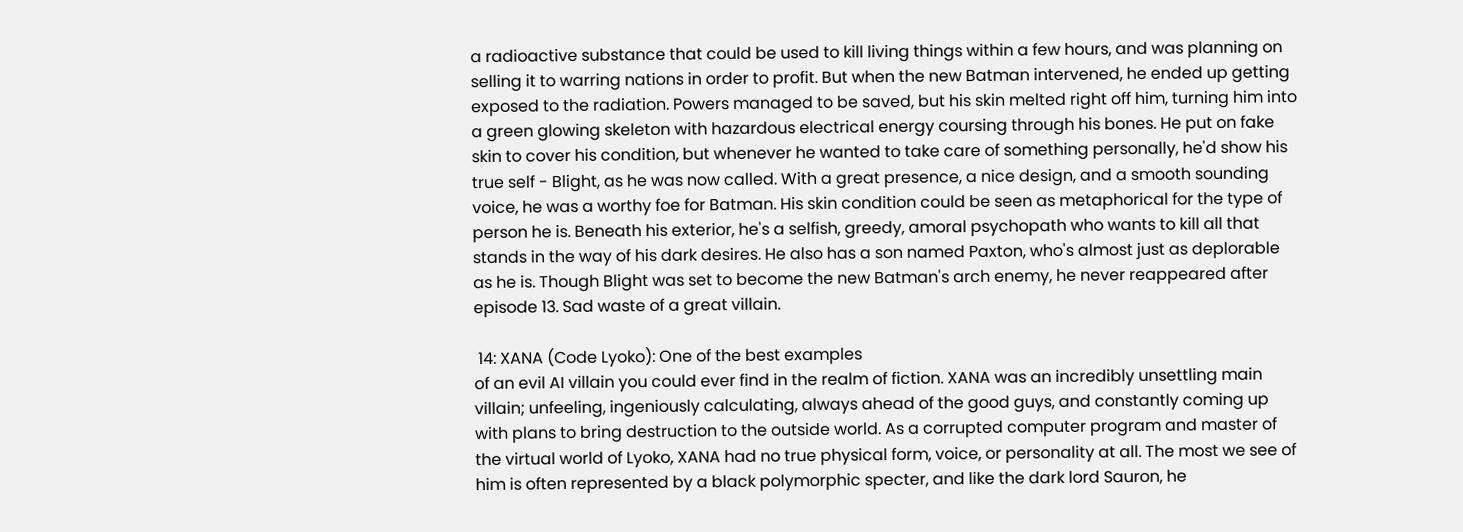a radioactive substance that could be used to kill living things within a few hours, and was planning on selling it to warring nations in order to profit. But when the new Batman intervened, he ended up getting exposed to the radiation. Powers managed to be saved, but his skin melted right off him, turning him into a green glowing skeleton with hazardous electrical energy coursing through his bones. He put on fake skin to cover his condition, but whenever he wanted to take care of something personally, he'd show his true self - Blight, as he was now called. With a great presence, a nice design, and a smooth sounding voice, he was a worthy foe for Batman. His skin condition could be seen as metaphorical for the type of person he is. Beneath his exterior, he's a selfish, greedy, amoral psychopath who wants to kill all that stands in the way of his dark desires. He also has a son named Paxton, who's almost just as deplorable as he is. Though Blight was set to become the new Batman's arch enemy, he never reappeared after episode 13. Sad waste of a great villain.

 14: XANA (Code Lyoko): One of the best examples
of an evil AI villain you could ever find in the realm of fiction. XANA was an incredibly unsettling main villain; unfeeling, ingeniously calculating, always ahead of the good guys, and constantly coming up with plans to bring destruction to the outside world. As a corrupted computer program and master of the virtual world of Lyoko, XANA had no true physical form, voice, or personality at all. The most we see of him is often represented by a black polymorphic specter, and like the dark lord Sauron, he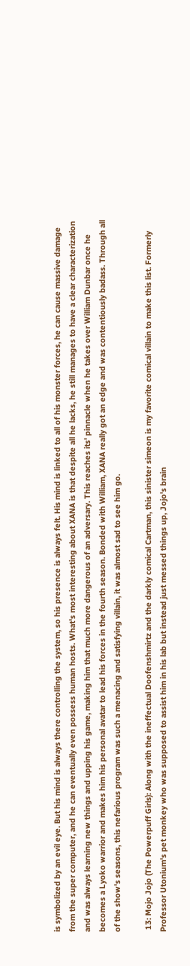is symbolized by an evil eye. But his mind is always there controlling the system, so his presence is always felt. His mind is linked to all of his monster forces, he can cause massive damage from the super computer, and he can eventually even possess human hosts. What's most interesting about XANA is that despite all he lacks, he still manages to have a clear characterization and was always learning new things and upping his game, making him that much more dangerous of an adversary. This reaches its' pinnacle when he takes over William Dunbar once he becomes a Lyoko warrior and makes him his personal avatar to lead his forces in the fourth season. Bonded with William, XANA really got an edge and was contentiously badass. Through all of the show's seasons, this nefarious program was such a menacing and satisfying villain, it was almost sad to see him go.

 13: Mojo Jojo (The Powerpuff Girls): Along with the ineffectual Doofenshmirtz and the darkly comical Cartman, this sinister simeon is my favorite comical villain to make this list. Formerly Professor Utonium's pet monkey who was supposed to assist him in his lab but instead just messed things up, Jojo's brain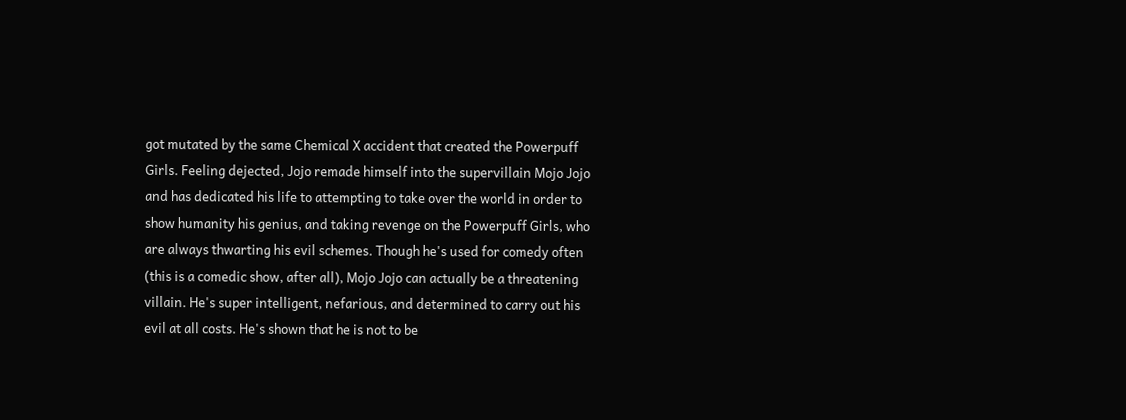got mutated by the same Chemical X accident that created the Powerpuff Girls. Feeling dejected, Jojo remade himself into the supervillain Mojo Jojo and has dedicated his life to attempting to take over the world in order to show humanity his genius, and taking revenge on the Powerpuff Girls, who are always thwarting his evil schemes. Though he's used for comedy often (this is a comedic show, after all), Mojo Jojo can actually be a threatening villain. He's super intelligent, nefarious, and determined to carry out his evil at all costs. He's shown that he is not to be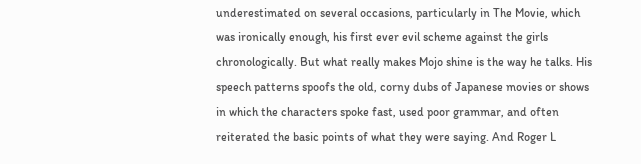underestimated on several occasions, particularly in The Movie, which was ironically enough, his first ever evil scheme against the girls chronologically. But what really makes Mojo shine is the way he talks. His speech patterns spoofs the old, corny dubs of Japanese movies or shows in which the characters spoke fast, used poor grammar, and often reiterated the basic points of what they were saying. And Roger L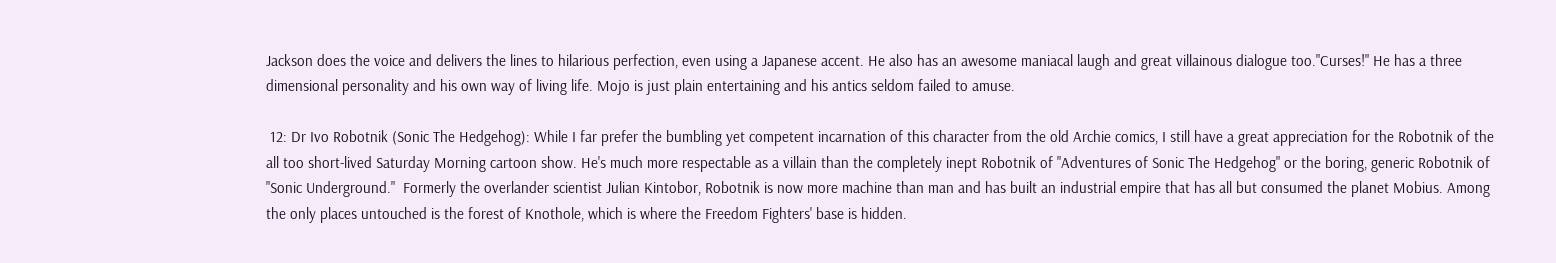Jackson does the voice and delivers the lines to hilarious perfection, even using a Japanese accent. He also has an awesome maniacal laugh and great villainous dialogue too."Curses!" He has a three dimensional personality and his own way of living life. Mojo is just plain entertaining and his antics seldom failed to amuse.

 12: Dr Ivo Robotnik (Sonic The Hedgehog): While I far prefer the bumbling yet competent incarnation of this character from the old Archie comics, I still have a great appreciation for the Robotnik of the all too short-lived Saturday Morning cartoon show. He's much more respectable as a villain than the completely inept Robotnik of "Adventures of Sonic The Hedgehog" or the boring, generic Robotnik of "Sonic Underground."  Formerly the overlander scientist Julian Kintobor, Robotnik is now more machine than man and has built an industrial empire that has all but consumed the planet Mobius. Among the only places untouched is the forest of Knothole, which is where the Freedom Fighters' base is hidden.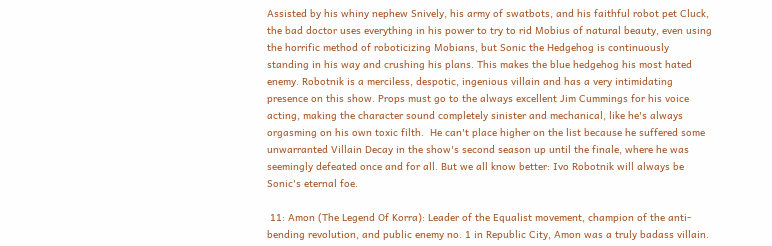Assisted by his whiny nephew Snively, his army of swatbots, and his faithful robot pet Cluck, the bad doctor uses everything in his power to try to rid Mobius of natural beauty, even using the horrific method of roboticizing Mobians, but Sonic the Hedgehog is continuously standing in his way and crushing his plans. This makes the blue hedgehog his most hated enemy. Robotnik is a merciless, despotic, ingenious villain and has a very intimidating presence on this show. Props must go to the always excellent Jim Cummings for his voice acting, making the character sound completely sinister and mechanical, like he's always orgasming on his own toxic filth.  He can't place higher on the list because he suffered some unwarranted Villain Decay in the show's second season up until the finale, where he was seemingly defeated once and for all. But we all know better: Ivo Robotnik will always be Sonic's eternal foe.

 11: Amon (The Legend Of Korra): Leader of the Equalist movement, champion of the anti-bending revolution, and public enemy no. 1 in Republic City, Amon was a truly badass villain.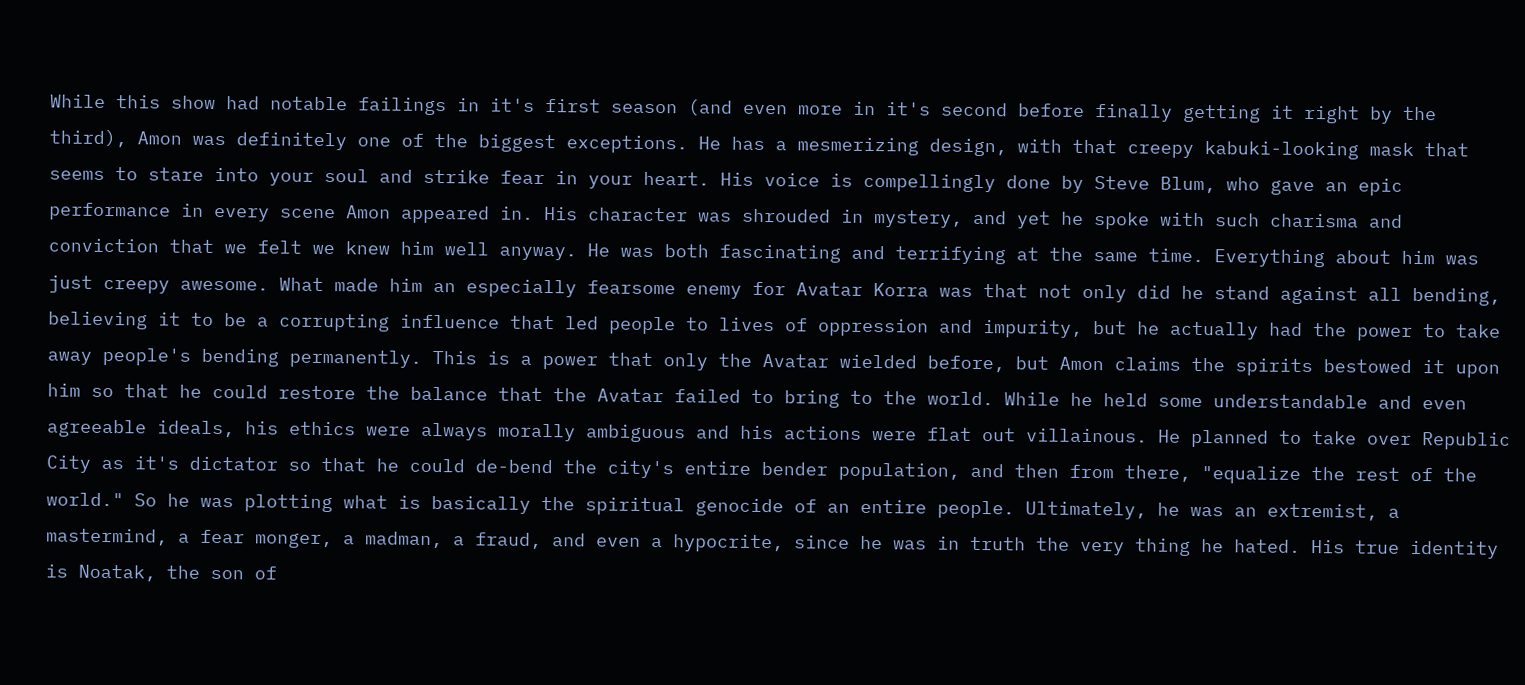While this show had notable failings in it's first season (and even more in it's second before finally getting it right by the third), Amon was definitely one of the biggest exceptions. He has a mesmerizing design, with that creepy kabuki-looking mask that seems to stare into your soul and strike fear in your heart. His voice is compellingly done by Steve Blum, who gave an epic performance in every scene Amon appeared in. His character was shrouded in mystery, and yet he spoke with such charisma and conviction that we felt we knew him well anyway. He was both fascinating and terrifying at the same time. Everything about him was just creepy awesome. What made him an especially fearsome enemy for Avatar Korra was that not only did he stand against all bending, believing it to be a corrupting influence that led people to lives of oppression and impurity, but he actually had the power to take away people's bending permanently. This is a power that only the Avatar wielded before, but Amon claims the spirits bestowed it upon him so that he could restore the balance that the Avatar failed to bring to the world. While he held some understandable and even agreeable ideals, his ethics were always morally ambiguous and his actions were flat out villainous. He planned to take over Republic City as it's dictator so that he could de-bend the city's entire bender population, and then from there, "equalize the rest of the world." So he was plotting what is basically the spiritual genocide of an entire people. Ultimately, he was an extremist, a mastermind, a fear monger, a madman, a fraud, and even a hypocrite, since he was in truth the very thing he hated. His true identity is Noatak, the son of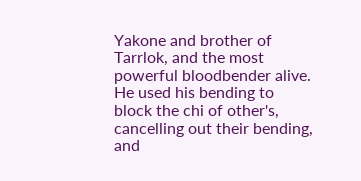Yakone and brother of Tarrlok, and the most powerful bloodbender alive. He used his bending to block the chi of other's, cancelling out their bending, and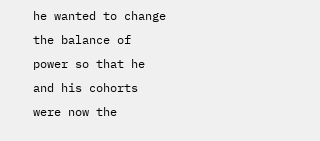he wanted to change the balance of power so that he and his cohorts were now the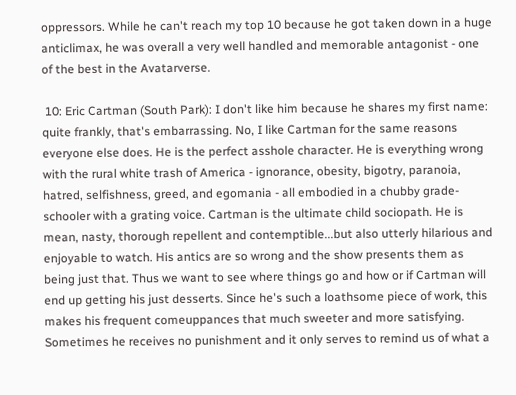oppressors. While he can't reach my top 10 because he got taken down in a huge anticlimax, he was overall a very well handled and memorable antagonist - one of the best in the Avatarverse.

 10: Eric Cartman (South Park): I don't like him because he shares my first name: quite frankly, that's embarrassing. No, I like Cartman for the same reasons everyone else does. He is the perfect asshole character. He is everything wrong with the rural white trash of America - ignorance, obesity, bigotry, paranoia, hatred, selfishness, greed, and egomania - all embodied in a chubby grade-schooler with a grating voice. Cartman is the ultimate child sociopath. He is mean, nasty, thorough repellent and contemptible...but also utterly hilarious and enjoyable to watch. His antics are so wrong and the show presents them as being just that. Thus we want to see where things go and how or if Cartman will end up getting his just desserts. Since he's such a loathsome piece of work, this makes his frequent comeuppances that much sweeter and more satisfying. Sometimes he receives no punishment and it only serves to remind us of what a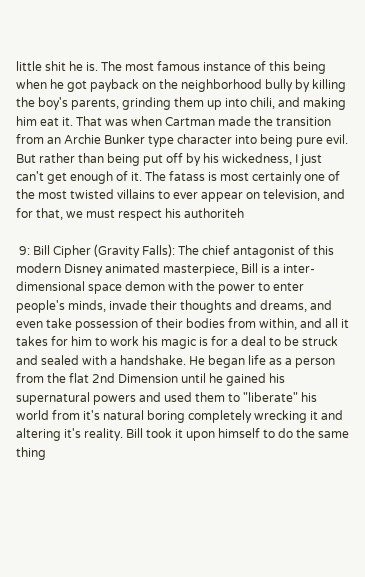little shit he is. The most famous instance of this being when he got payback on the neighborhood bully by killing the boy's parents, grinding them up into chili, and making him eat it. That was when Cartman made the transition from an Archie Bunker type character into being pure evil. But rather than being put off by his wickedness, I just can't get enough of it. The fatass is most certainly one of the most twisted villains to ever appear on television, and for that, we must respect his authoriteh

 9: Bill Cipher (Gravity Falls): The chief antagonist of this modern Disney animated masterpiece, Bill is a inter-dimensional space demon with the power to enter people's minds, invade their thoughts and dreams, and even take possession of their bodies from within, and all it takes for him to work his magic is for a deal to be struck and sealed with a handshake. He began life as a person from the flat 2nd Dimension until he gained his supernatural powers and used them to "liberate" his world from it's natural boring completely wrecking it and altering it's reality. Bill took it upon himself to do the same thing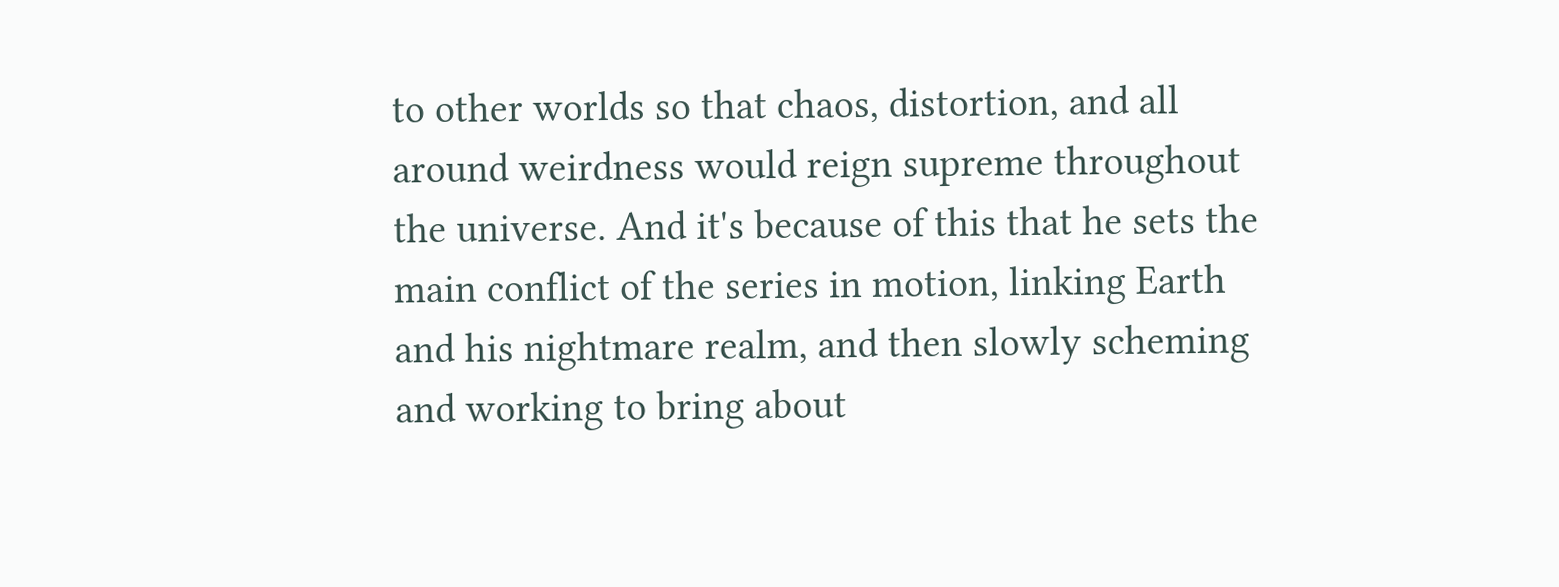to other worlds so that chaos, distortion, and all around weirdness would reign supreme throughout the universe. And it's because of this that he sets the main conflict of the series in motion, linking Earth and his nightmare realm, and then slowly scheming and working to bring about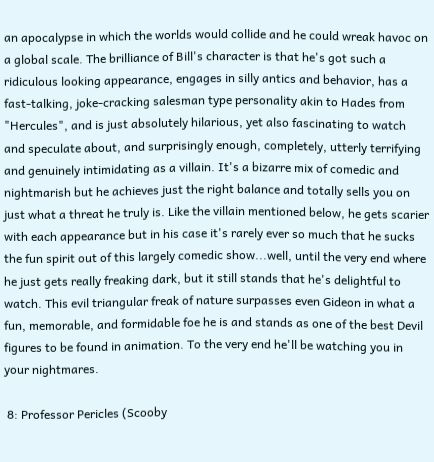an apocalypse in which the worlds would collide and he could wreak havoc on a global scale. The brilliance of Bill's character is that he's got such a ridiculous looking appearance, engages in silly antics and behavior, has a fast-talking, joke-cracking salesman type personality akin to Hades from "Hercules", and is just absolutely hilarious, yet also fascinating to watch and speculate about, and surprisingly enough, completely, utterly terrifying and genuinely intimidating as a villain. It's a bizarre mix of comedic and nightmarish but he achieves just the right balance and totally sells you on just what a threat he truly is. Like the villain mentioned below, he gets scarier with each appearance but in his case it's rarely ever so much that he sucks the fun spirit out of this largely comedic show...well, until the very end where he just gets really freaking dark, but it still stands that he's delightful to watch. This evil triangular freak of nature surpasses even Gideon in what a fun, memorable, and formidable foe he is and stands as one of the best Devil figures to be found in animation. To the very end he'll be watching you in your nightmares.

 8: Professor Pericles (Scooby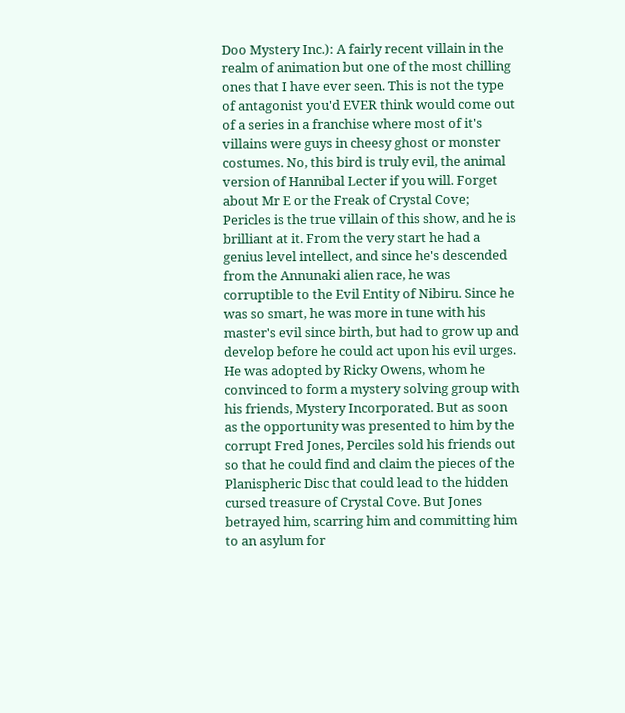Doo Mystery Inc.): A fairly recent villain in the realm of animation but one of the most chilling ones that I have ever seen. This is not the type of antagonist you'd EVER think would come out of a series in a franchise where most of it's villains were guys in cheesy ghost or monster costumes. No, this bird is truly evil, the animal version of Hannibal Lecter if you will. Forget about Mr E or the Freak of Crystal Cove; Pericles is the true villain of this show, and he is brilliant at it. From the very start he had a genius level intellect, and since he's descended from the Annunaki alien race, he was corruptible to the Evil Entity of Nibiru. Since he was so smart, he was more in tune with his master's evil since birth, but had to grow up and develop before he could act upon his evil urges. He was adopted by Ricky Owens, whom he convinced to form a mystery solving group with his friends, Mystery Incorporated. But as soon as the opportunity was presented to him by the corrupt Fred Jones, Perciles sold his friends out so that he could find and claim the pieces of the Planispheric Disc that could lead to the hidden cursed treasure of Crystal Cove. But Jones betrayed him, scarring him and committing him to an asylum for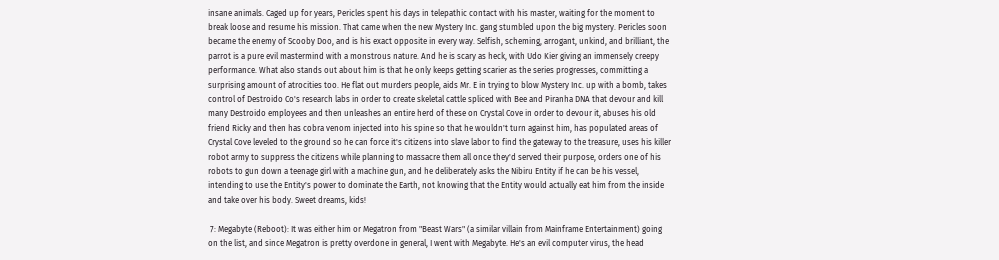insane animals. Caged up for years, Pericles spent his days in telepathic contact with his master, waiting for the moment to break loose and resume his mission. That came when the new Mystery Inc. gang stumbled upon the big mystery. Pericles soon became the enemy of Scooby Doo, and is his exact opposite in every way. Selfish, scheming, arrogant, unkind, and brilliant, the parrot is a pure evil mastermind with a monstrous nature. And he is scary as heck, with Udo Kier giving an immensely creepy performance. What also stands out about him is that he only keeps getting scarier as the series progresses, committing a surprising amount of atrocities too. He flat out murders people, aids Mr. E in trying to blow Mystery Inc. up with a bomb, takes control of Destroido Co's research labs in order to create skeletal cattle spliced with Bee and Piranha DNA that devour and kill many Destroido employees and then unleashes an entire herd of these on Crystal Cove in order to devour it, abuses his old friend Ricky and then has cobra venom injected into his spine so that he wouldn't turn against him, has populated areas of Crystal Cove leveled to the ground so he can force it's citizens into slave labor to find the gateway to the treasure, uses his killer robot army to suppress the citizens while planning to massacre them all once they'd served their purpose, orders one of his robots to gun down a teenage girl with a machine gun, and he deliberately asks the Nibiru Entity if he can be his vessel, intending to use the Entity's power to dominate the Earth, not knowing that the Entity would actually eat him from the inside and take over his body. Sweet dreams, kids!

 7: Megabyte (Reboot): It was either him or Megatron from "Beast Wars" (a similar villain from Mainframe Entertainment) going on the list, and since Megatron is pretty overdone in general, I went with Megabyte. He's an evil computer virus, the head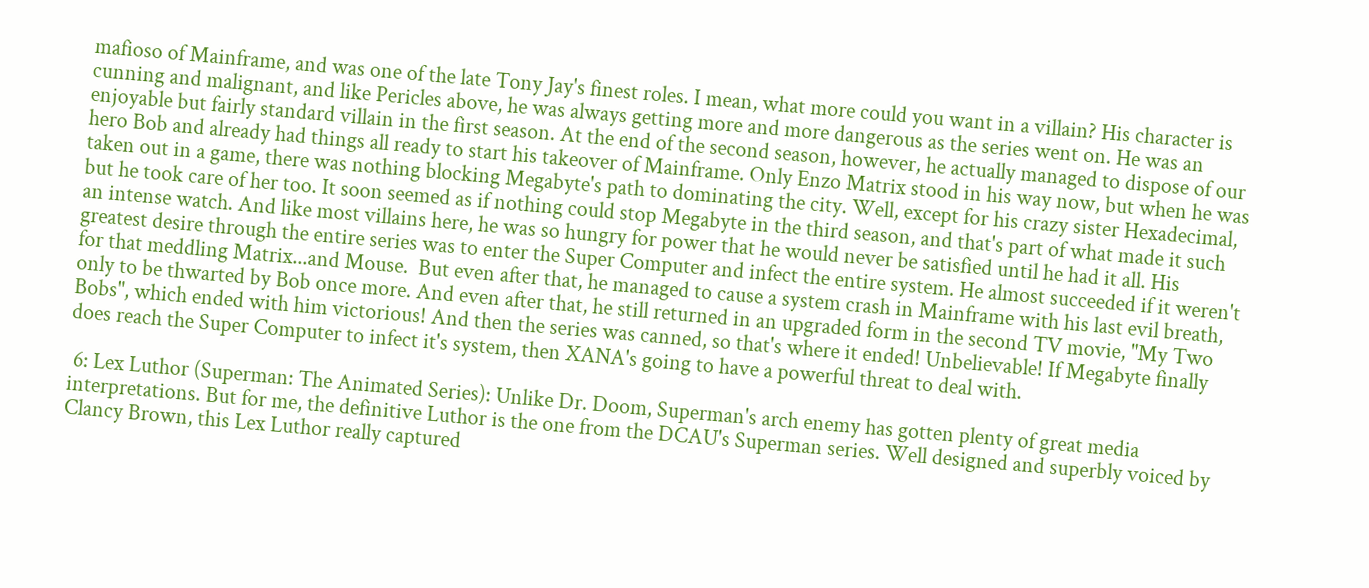mafioso of Mainframe, and was one of the late Tony Jay's finest roles. I mean, what more could you want in a villain? His character is cunning and malignant, and like Pericles above, he was always getting more and more dangerous as the series went on. He was an enjoyable but fairly standard villain in the first season. At the end of the second season, however, he actually managed to dispose of our hero Bob and already had things all ready to start his takeover of Mainframe. Only Enzo Matrix stood in his way now, but when he was taken out in a game, there was nothing blocking Megabyte's path to dominating the city. Well, except for his crazy sister Hexadecimal, but he took care of her too. It soon seemed as if nothing could stop Megabyte in the third season, and that's part of what made it such an intense watch. And like most villains here, he was so hungry for power that he would never be satisfied until he had it all. His greatest desire through the entire series was to enter the Super Computer and infect the entire system. He almost succeeded if it weren't for that meddling Matrix...and Mouse.  But even after that, he managed to cause a system crash in Mainframe with his last evil breath, only to be thwarted by Bob once more. And even after that, he still returned in an upgraded form in the second TV movie, "My Two Bobs", which ended with him victorious! And then the series was canned, so that's where it ended! Unbelievable! If Megabyte finally does reach the Super Computer to infect it's system, then XANA's going to have a powerful threat to deal with.

 6: Lex Luthor (Superman: The Animated Series): Unlike Dr. Doom, Superman's arch enemy has gotten plenty of great media interpretations. But for me, the definitive Luthor is the one from the DCAU's Superman series. Well designed and superbly voiced by Clancy Brown, this Lex Luthor really captured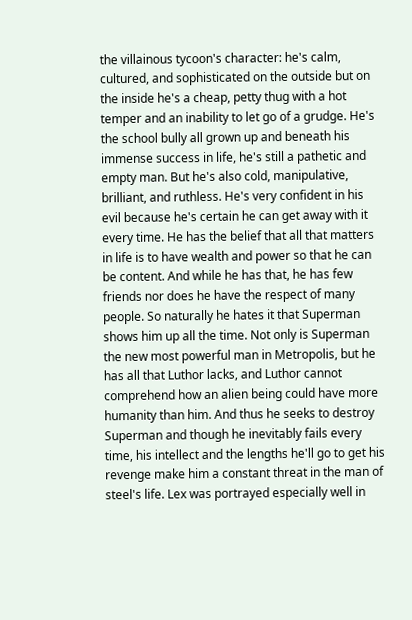the villainous tycoon's character: he's calm, cultured, and sophisticated on the outside but on the inside he's a cheap, petty thug with a hot temper and an inability to let go of a grudge. He's the school bully all grown up and beneath his immense success in life, he's still a pathetic and empty man. But he's also cold, manipulative, brilliant, and ruthless. He's very confident in his evil because he's certain he can get away with it every time. He has the belief that all that matters in life is to have wealth and power so that he can be content. And while he has that, he has few friends nor does he have the respect of many people. So naturally he hates it that Superman shows him up all the time. Not only is Superman the new most powerful man in Metropolis, but he has all that Luthor lacks, and Luthor cannot comprehend how an alien being could have more humanity than him. And thus he seeks to destroy Superman and though he inevitably fails every time, his intellect and the lengths he'll go to get his revenge make him a constant threat in the man of steel's life. Lex was portrayed especially well in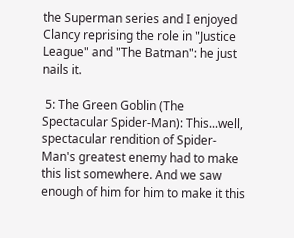the Superman series and I enjoyed Clancy reprising the role in "Justice League" and "The Batman": he just nails it.

 5: The Green Goblin (The Spectacular Spider-Man): This...well, spectacular rendition of Spider-Man's greatest enemy had to make this list somewhere. And we saw enough of him for him to make it this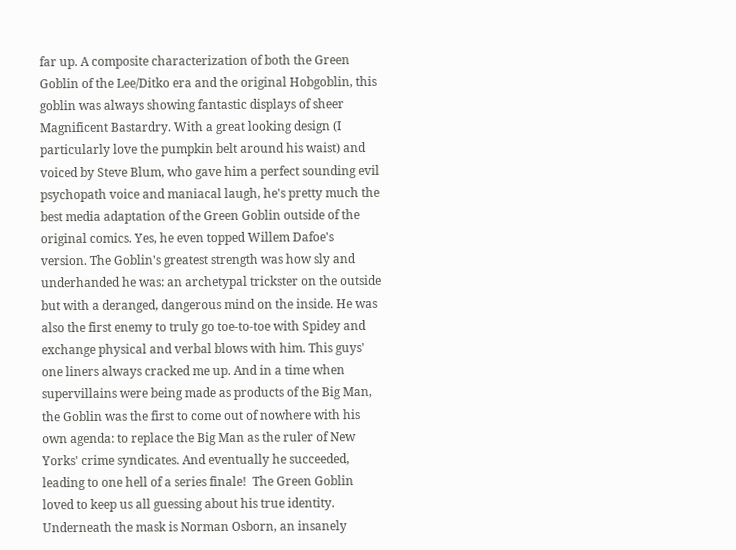far up. A composite characterization of both the Green Goblin of the Lee/Ditko era and the original Hobgoblin, this goblin was always showing fantastic displays of sheer Magnificent Bastardry. With a great looking design (I particularly love the pumpkin belt around his waist) and voiced by Steve Blum, who gave him a perfect sounding evil psychopath voice and maniacal laugh, he's pretty much the best media adaptation of the Green Goblin outside of the original comics. Yes, he even topped Willem Dafoe's version. The Goblin's greatest strength was how sly and underhanded he was: an archetypal trickster on the outside but with a deranged, dangerous mind on the inside. He was also the first enemy to truly go toe-to-toe with Spidey and exchange physical and verbal blows with him. This guys' one liners always cracked me up. And in a time when supervillains were being made as products of the Big Man, the Goblin was the first to come out of nowhere with his own agenda: to replace the Big Man as the ruler of New Yorks' crime syndicates. And eventually he succeeded, leading to one hell of a series finale!  The Green Goblin loved to keep us all guessing about his true identity. Underneath the mask is Norman Osborn, an insanely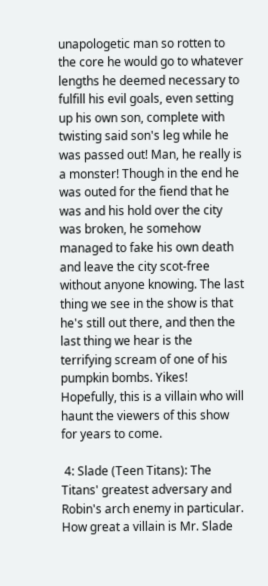unapologetic man so rotten to the core he would go to whatever lengths he deemed necessary to fulfill his evil goals, even setting up his own son, complete with twisting said son's leg while he was passed out! Man, he really is a monster! Though in the end he was outed for the fiend that he was and his hold over the city was broken, he somehow managed to fake his own death and leave the city scot-free without anyone knowing. The last thing we see in the show is that he's still out there, and then the last thing we hear is the terrifying scream of one of his pumpkin bombs. Yikes! Hopefully, this is a villain who will haunt the viewers of this show for years to come.

 4: Slade (Teen Titans): The Titans' greatest adversary and Robin's arch enemy in particular. How great a villain is Mr. Slade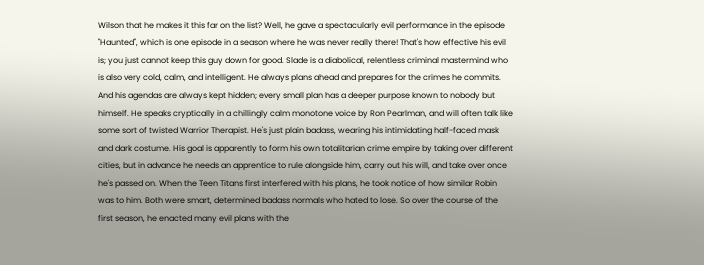Wilson that he makes it this far on the list? Well, he gave a spectacularly evil performance in the episode "Haunted", which is one episode in a season where he was never really there! That's how effective his evil is; you just cannot keep this guy down for good. Slade is a diabolical, relentless criminal mastermind who is also very cold, calm, and intelligent. He always plans ahead and prepares for the crimes he commits. And his agendas are always kept hidden; every small plan has a deeper purpose known to nobody but himself. He speaks cryptically in a chillingly calm monotone voice by Ron Pearlman, and will often talk like some sort of twisted Warrior Therapist. He's just plain badass, wearing his intimidating half-faced mask and dark costume. His goal is apparently to form his own totalitarian crime empire by taking over different cities, but in advance he needs an apprentice to rule alongside him, carry out his will, and take over once he's passed on. When the Teen Titans first interfered with his plans, he took notice of how similar Robin was to him. Both were smart, determined badass normals who hated to lose. So over the course of the first season, he enacted many evil plans with the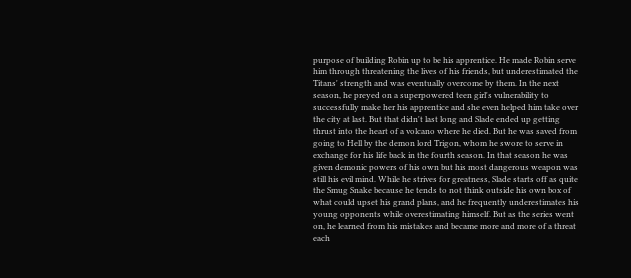purpose of building Robin up to be his apprentice. He made Robin serve him through threatening the lives of his friends, but underestimated the Titans' strength and was eventually overcome by them. In the next season, he preyed on a superpowered teen girl's vulnerability to successfully make her his apprentice and she even helped him take over the city at last. But that didn't last long and Slade ended up getting thrust into the heart of a volcano where he died. But he was saved from going to Hell by the demon lord Trigon, whom he swore to serve in exchange for his life back in the fourth season. In that season he was given demonic powers of his own but his most dangerous weapon was still his evil mind. While he strives for greatness, Slade starts off as quite the Smug Snake because he tends to not think outside his own box of what could upset his grand plans, and he frequently underestimates his young opponents while overestimating himself. But as the series went on, he learned from his mistakes and became more and more of a threat each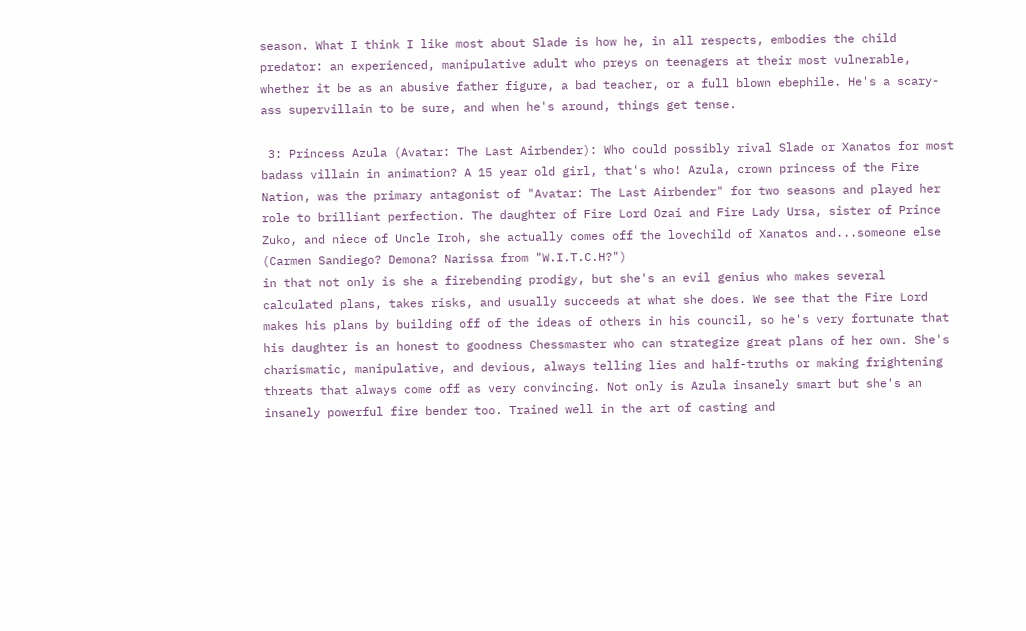season. What I think I like most about Slade is how he, in all respects, embodies the child predator: an experienced, manipulative adult who preys on teenagers at their most vulnerable, whether it be as an abusive father figure, a bad teacher, or a full blown ebephile. He's a scary-ass supervillain to be sure, and when he's around, things get tense.

 3: Princess Azula (Avatar: The Last Airbender): Who could possibly rival Slade or Xanatos for most badass villain in animation? A 15 year old girl, that's who! Azula, crown princess of the Fire Nation, was the primary antagonist of "Avatar: The Last Airbender" for two seasons and played her role to brilliant perfection. The daughter of Fire Lord Ozai and Fire Lady Ursa, sister of Prince Zuko, and niece of Uncle Iroh, she actually comes off the lovechild of Xanatos and...someone else (Carmen Sandiego? Demona? Narissa from "W.I.T.C.H?")
in that not only is she a firebending prodigy, but she's an evil genius who makes several calculated plans, takes risks, and usually succeeds at what she does. We see that the Fire Lord makes his plans by building off of the ideas of others in his council, so he's very fortunate that his daughter is an honest to goodness Chessmaster who can strategize great plans of her own. She's charismatic, manipulative, and devious, always telling lies and half-truths or making frightening threats that always come off as very convincing. Not only is Azula insanely smart but she's an insanely powerful fire bender too. Trained well in the art of casting and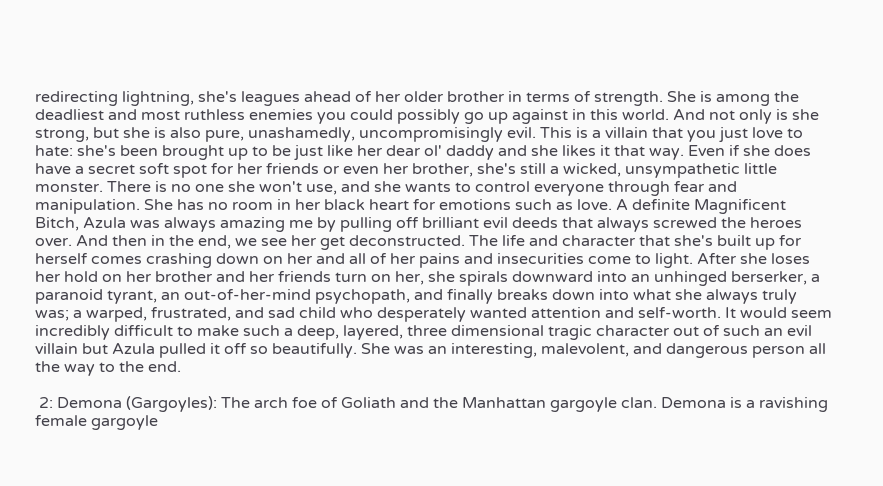redirecting lightning, she's leagues ahead of her older brother in terms of strength. She is among the deadliest and most ruthless enemies you could possibly go up against in this world. And not only is she strong, but she is also pure, unashamedly, uncompromisingly evil. This is a villain that you just love to hate: she's been brought up to be just like her dear ol' daddy and she likes it that way. Even if she does have a secret soft spot for her friends or even her brother, she's still a wicked, unsympathetic little monster. There is no one she won't use, and she wants to control everyone through fear and manipulation. She has no room in her black heart for emotions such as love. A definite Magnificent Bitch, Azula was always amazing me by pulling off brilliant evil deeds that always screwed the heroes over. And then in the end, we see her get deconstructed. The life and character that she's built up for herself comes crashing down on her and all of her pains and insecurities come to light. After she loses her hold on her brother and her friends turn on her, she spirals downward into an unhinged berserker, a paranoid tyrant, an out-of-her-mind psychopath, and finally breaks down into what she always truly was; a warped, frustrated, and sad child who desperately wanted attention and self-worth. It would seem incredibly difficult to make such a deep, layered, three dimensional tragic character out of such an evil villain but Azula pulled it off so beautifully. She was an interesting, malevolent, and dangerous person all the way to the end.

 2: Demona (Gargoyles): The arch foe of Goliath and the Manhattan gargoyle clan. Demona is a ravishing female gargoyle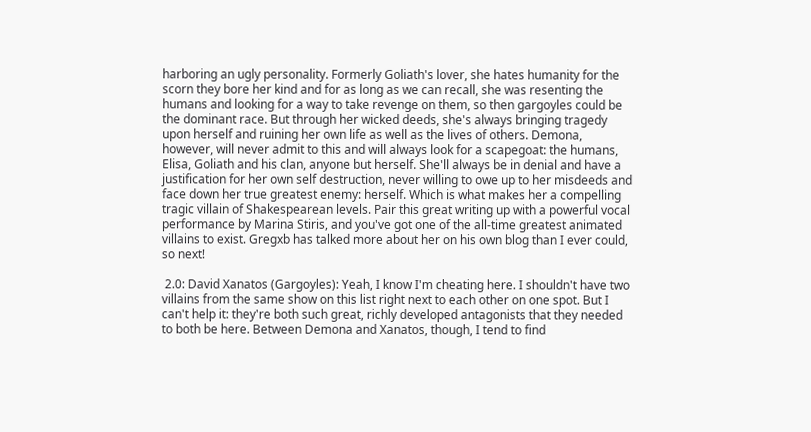harboring an ugly personality. Formerly Goliath's lover, she hates humanity for the scorn they bore her kind and for as long as we can recall, she was resenting the humans and looking for a way to take revenge on them, so then gargoyles could be the dominant race. But through her wicked deeds, she's always bringing tragedy upon herself and ruining her own life as well as the lives of others. Demona, however, will never admit to this and will always look for a scapegoat: the humans, Elisa, Goliath and his clan, anyone but herself. She'll always be in denial and have a justification for her own self destruction, never willing to owe up to her misdeeds and face down her true greatest enemy: herself. Which is what makes her a compelling tragic villain of Shakespearean levels. Pair this great writing up with a powerful vocal performance by Marina Stiris, and you've got one of the all-time greatest animated villains to exist. Gregxb has talked more about her on his own blog than I ever could, so next!

 2.0: David Xanatos (Gargoyles): Yeah, I know I'm cheating here. I shouldn't have two villains from the same show on this list right next to each other on one spot. But I can't help it: they're both such great, richly developed antagonists that they needed to both be here. Between Demona and Xanatos, though, I tend to find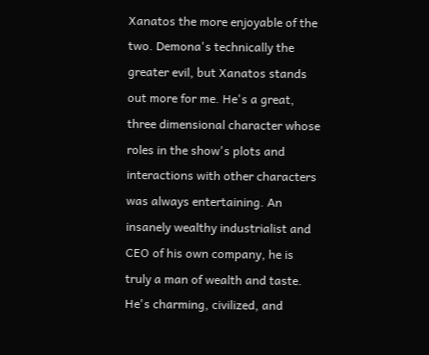Xanatos the more enjoyable of the two. Demona's technically the greater evil, but Xanatos stands out more for me. He's a great, three dimensional character whose roles in the show's plots and interactions with other characters was always entertaining. An insanely wealthy industrialist and CEO of his own company, he is truly a man of wealth and taste. He's charming, civilized, and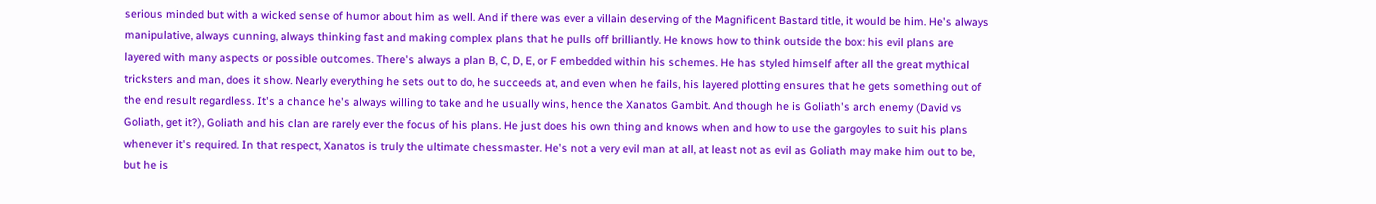serious minded but with a wicked sense of humor about him as well. And if there was ever a villain deserving of the Magnificent Bastard title, it would be him. He's always manipulative, always cunning, always thinking fast and making complex plans that he pulls off brilliantly. He knows how to think outside the box: his evil plans are layered with many aspects or possible outcomes. There's always a plan B, C, D, E, or F embedded within his schemes. He has styled himself after all the great mythical tricksters and man, does it show. Nearly everything he sets out to do, he succeeds at, and even when he fails, his layered plotting ensures that he gets something out of the end result regardless. It's a chance he's always willing to take and he usually wins, hence the Xanatos Gambit. And though he is Goliath's arch enemy (David vs Goliath, get it?), Goliath and his clan are rarely ever the focus of his plans. He just does his own thing and knows when and how to use the gargoyles to suit his plans whenever it's required. In that respect, Xanatos is truly the ultimate chessmaster. He's not a very evil man at all, at least not as evil as Goliath may make him out to be, but he is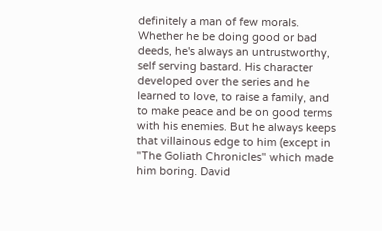definitely a man of few morals. Whether he be doing good or bad deeds, he's always an untrustworthy, self serving bastard. His character developed over the series and he learned to love, to raise a family, and to make peace and be on good terms with his enemies. But he always keeps that villainous edge to him (except in "The Goliath Chronicles" which made him boring. David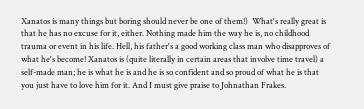Xanatos is many things but boring should never be one of them!)  What's really great is that he has no excuse for it, either. Nothing made him the way he is, no childhood trauma or event in his life. Hell, his father's a good working class man who disapproves of what he's become! Xanatos is (quite literally in certain areas that involve time travel) a self-made man; he is what he is and he is so confident and so proud of what he is that you just have to love him for it. And I must give praise to Johnathan Frakes.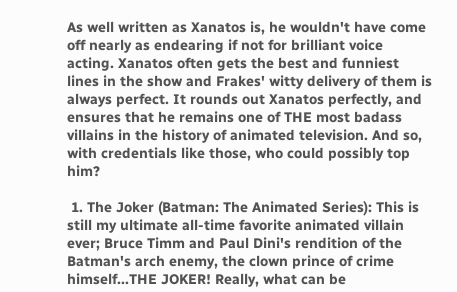As well written as Xanatos is, he wouldn't have come off nearly as endearing if not for brilliant voice acting. Xanatos often gets the best and funniest lines in the show and Frakes' witty delivery of them is always perfect. It rounds out Xanatos perfectly, and ensures that he remains one of THE most badass villains in the history of animated television. And so, with credentials like those, who could possibly top him?

 1. The Joker (Batman: The Animated Series): This is still my ultimate all-time favorite animated villain ever; Bruce Timm and Paul Dini's rendition of the Batman's arch enemy, the clown prince of crime himself...THE JOKER! Really, what can be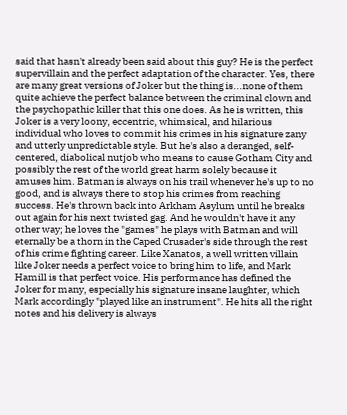said that hasn't already been said about this guy? He is the perfect supervillain and the perfect adaptation of the character. Yes, there are many great versions of Joker but the thing is...none of them quite achieve the perfect balance between the criminal clown and the psychopathic killer that this one does. As he is written, this Joker is a very loony, eccentric, whimsical, and hilarious individual who loves to commit his crimes in his signature zany and utterly unpredictable style. But he's also a deranged, self-centered, diabolical nutjob who means to cause Gotham City and possibly the rest of the world great harm solely because it amuses him. Batman is always on his trail whenever he's up to no good, and is always there to stop his crimes from reaching success. He's thrown back into Arkham Asylum until he breaks out again for his next twisted gag. And he wouldn't have it any other way; he loves the "games" he plays with Batman and will eternally be a thorn in the Caped Crusader's side through the rest of his crime fighting career. Like Xanatos, a well written villain like Joker needs a perfect voice to bring him to life, and Mark Hamill is that perfect voice. His performance has defined the Joker for many, especially his signature insane laughter, which Mark accordingly "played like an instrument". He hits all the right notes and his delivery is always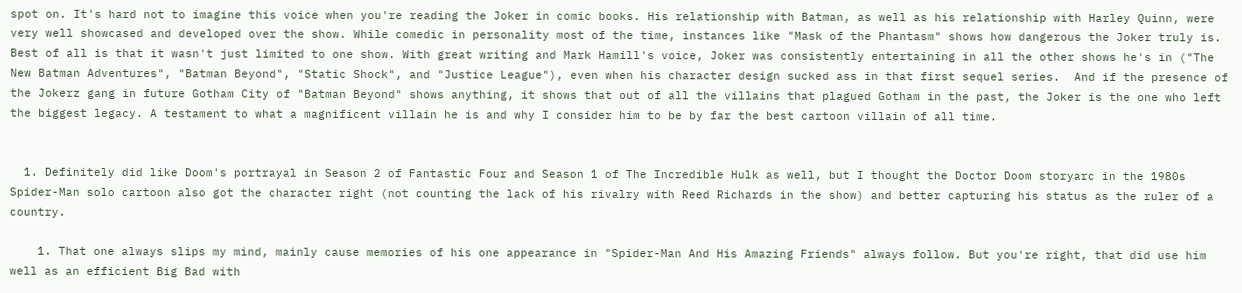spot on. It's hard not to imagine this voice when you're reading the Joker in comic books. His relationship with Batman, as well as his relationship with Harley Quinn, were very well showcased and developed over the show. While comedic in personality most of the time, instances like "Mask of the Phantasm" shows how dangerous the Joker truly is. Best of all is that it wasn't just limited to one show. With great writing and Mark Hamill's voice, Joker was consistently entertaining in all the other shows he's in ("The New Batman Adventures", "Batman Beyond", "Static Shock", and "Justice League"), even when his character design sucked ass in that first sequel series.  And if the presence of the Jokerz gang in future Gotham City of "Batman Beyond" shows anything, it shows that out of all the villains that plagued Gotham in the past, the Joker is the one who left the biggest legacy. A testament to what a magnificent villain he is and why I consider him to be by far the best cartoon villain of all time.


  1. Definitely did like Doom's portrayal in Season 2 of Fantastic Four and Season 1 of The Incredible Hulk as well, but I thought the Doctor Doom storyarc in the 1980s Spider-Man solo cartoon also got the character right (not counting the lack of his rivalry with Reed Richards in the show) and better capturing his status as the ruler of a country.

    1. That one always slips my mind, mainly cause memories of his one appearance in "Spider-Man And His Amazing Friends" always follow. But you're right, that did use him well as an efficient Big Bad with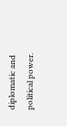diplomatic and political power.